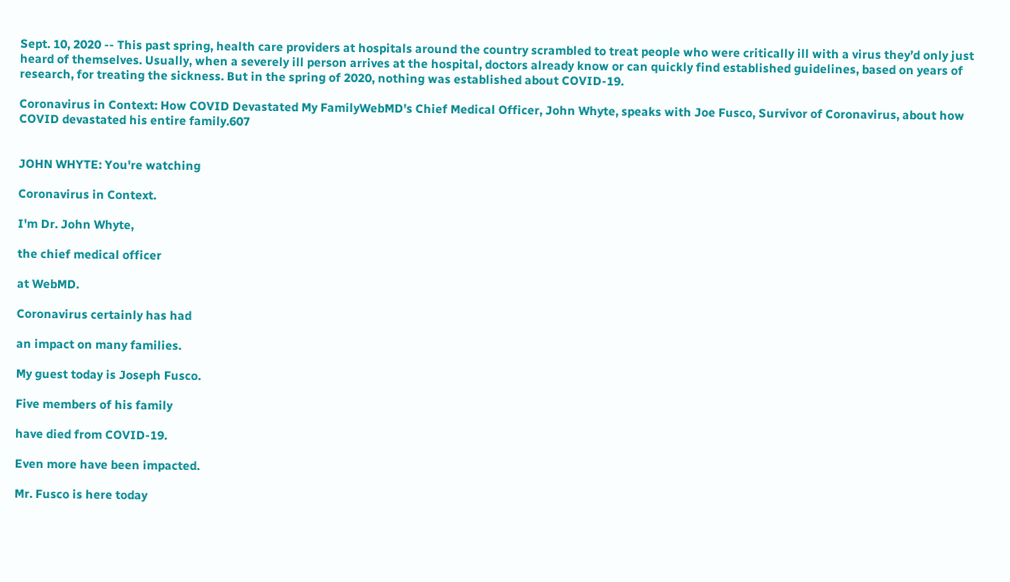Sept. 10, 2020 -- This past spring, health care providers at hospitals around the country scrambled to treat people who were critically ill with a virus they’d only just heard of themselves. Usually, when a severely ill person arrives at the hospital, doctors already know or can quickly find established guidelines, based on years of research, for treating the sickness. But in the spring of 2020, nothing was established about COVID-19.

Coronavirus in Context: How COVID Devastated My FamilyWebMD's Chief Medical Officer, John Whyte, speaks with Joe Fusco, Survivor of Coronavirus, about how COVID devastated his entire family.607


JOHN WHYTE: You're watching

Coronavirus in Context.

I'm Dr. John Whyte,

the chief medical officer

at WebMD.

Coronavirus certainly has had

an impact on many families.

My guest today is Joseph Fusco.

Five members of his family

have died from COVID-19.

Even more have been impacted.

Mr. Fusco is here today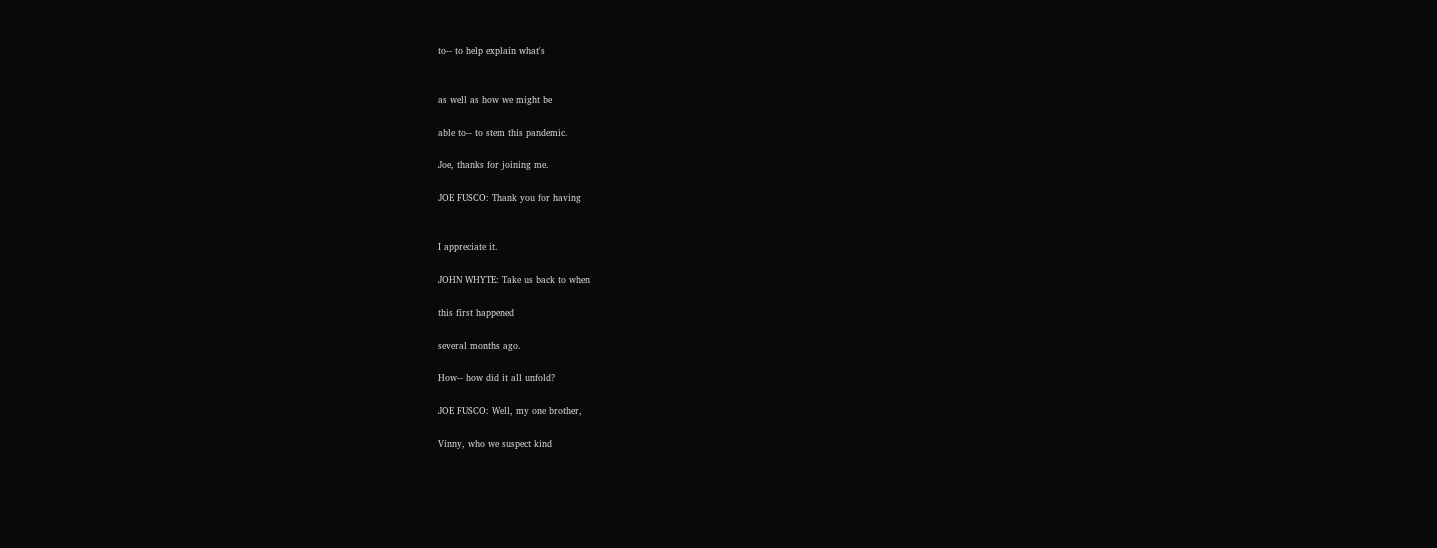to-- to help explain what's


as well as how we might be

able to-- to stem this pandemic.

Joe, thanks for joining me.

JOE FUSCO: Thank you for having


I appreciate it.

JOHN WHYTE: Take us back to when

this first happened

several months ago.

How-- how did it all unfold?

JOE FUSCO: Well, my one brother,

Vinny, who we suspect kind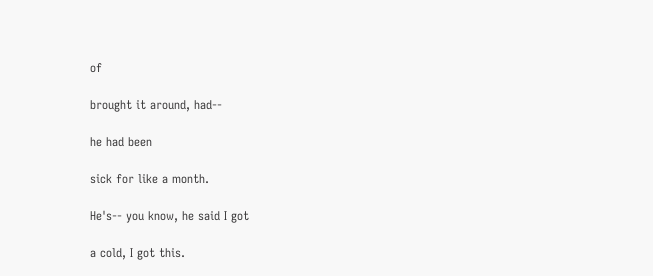of

brought it around, had--

he had been

sick for like a month.

He's-- you know, he said I got

a cold, I got this.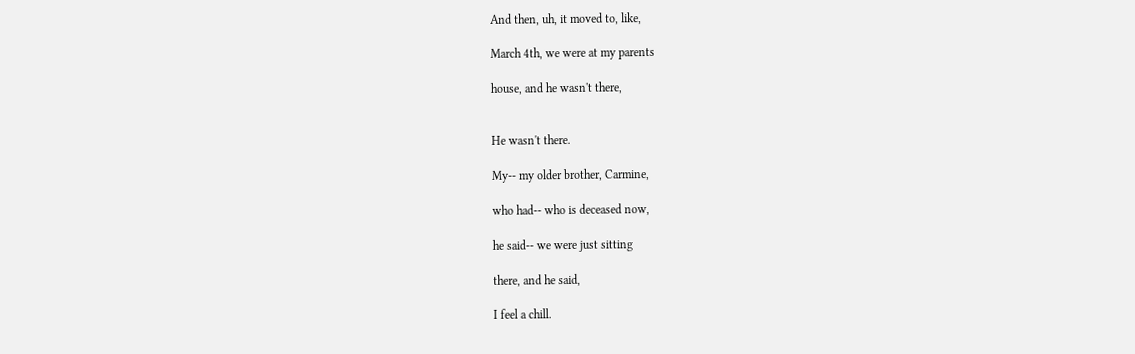And then, uh, it moved to, like,

March 4th, we were at my parents

house, and he wasn't there,


He wasn't there.

My-- my older brother, Carmine,

who had-- who is deceased now,

he said-- we were just sitting

there, and he said,

I feel a chill.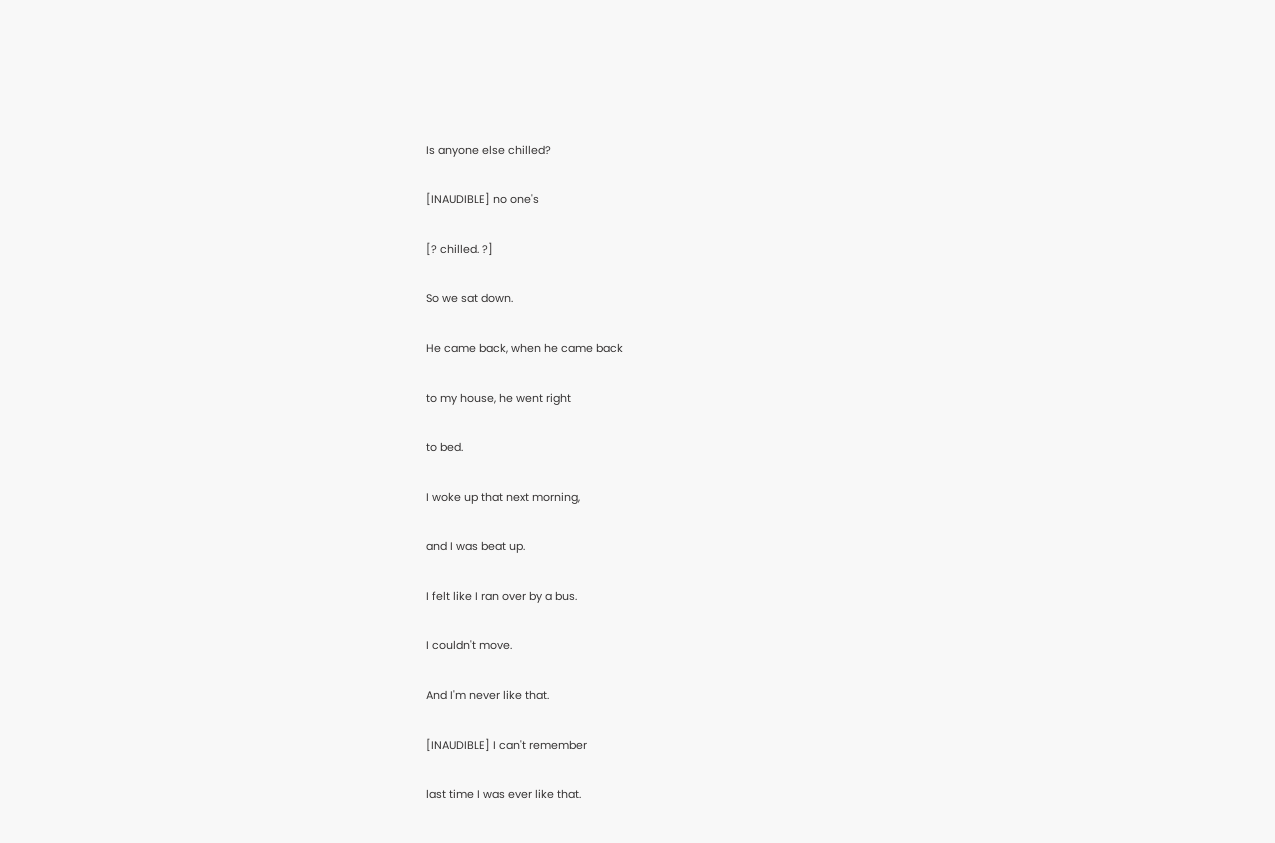Is anyone else chilled?

[INAUDIBLE] no one's

[? chilled. ?]

So we sat down.

He came back, when he came back

to my house, he went right

to bed.

I woke up that next morning,

and I was beat up.

I felt like I ran over by a bus.

I couldn't move.

And I'm never like that.

[INAUDIBLE] I can't remember

last time I was ever like that.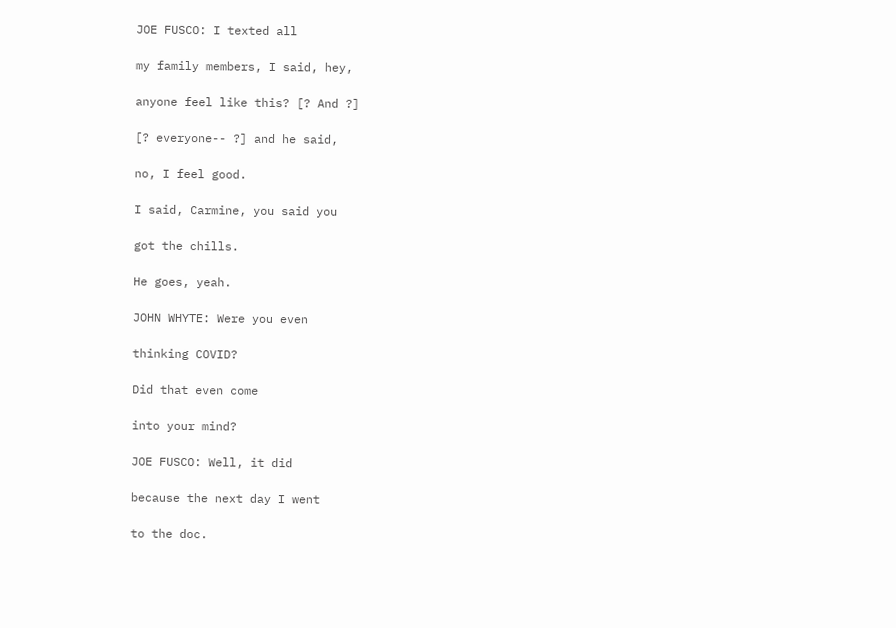JOE FUSCO: I texted all

my family members, I said, hey,

anyone feel like this? [? And ?]

[? everyone-- ?] and he said,

no, I feel good.

I said, Carmine, you said you

got the chills.

He goes, yeah.

JOHN WHYTE: Were you even

thinking COVID?

Did that even come

into your mind?

JOE FUSCO: Well, it did

because the next day I went

to the doc.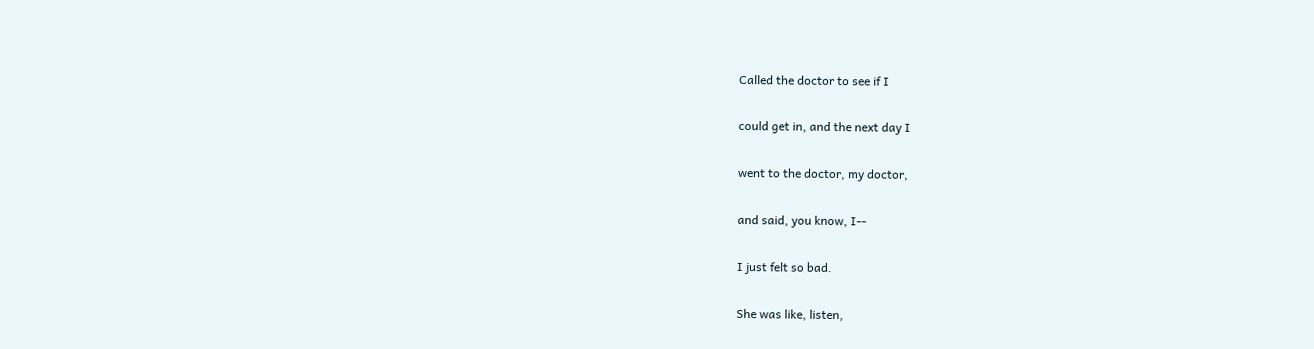Called the doctor to see if I

could get in, and the next day I

went to the doctor, my doctor,

and said, you know, I--

I just felt so bad.

She was like, listen,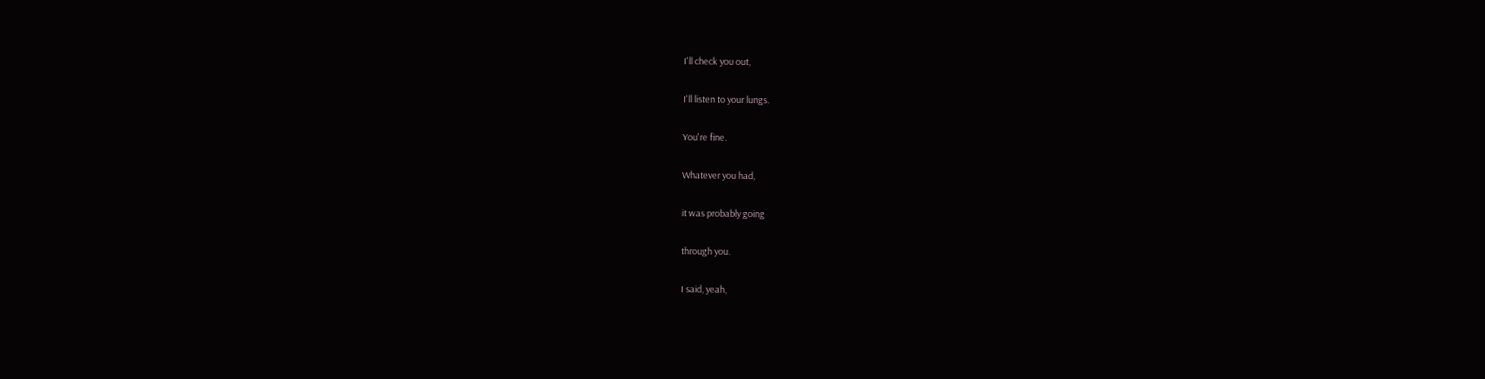I'll check you out,

I'll listen to your lungs.

You're fine.

Whatever you had,

it was probably going

through you.

I said, yeah,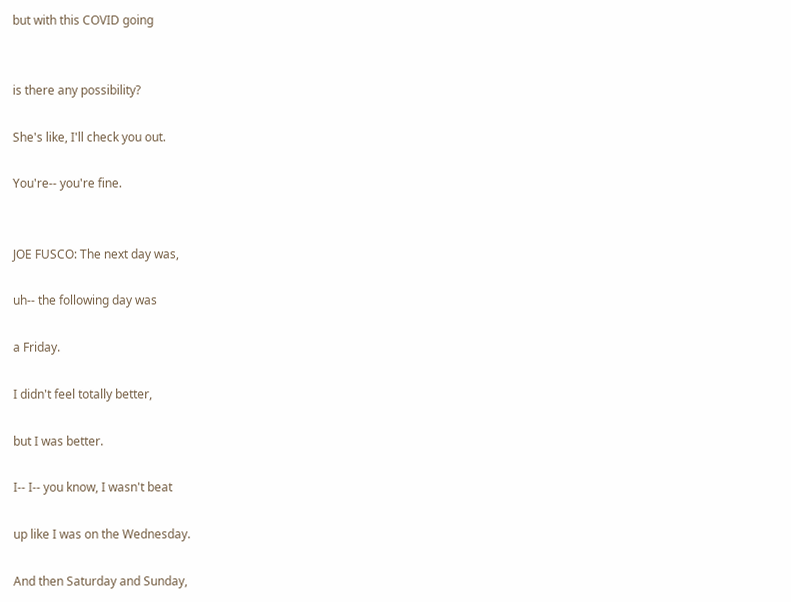but with this COVID going


is there any possibility?

She's like, I'll check you out.

You're-- you're fine.


JOE FUSCO: The next day was,

uh-- the following day was

a Friday.

I didn't feel totally better,

but I was better.

I-- I-- you know, I wasn't beat

up like I was on the Wednesday.

And then Saturday and Sunday,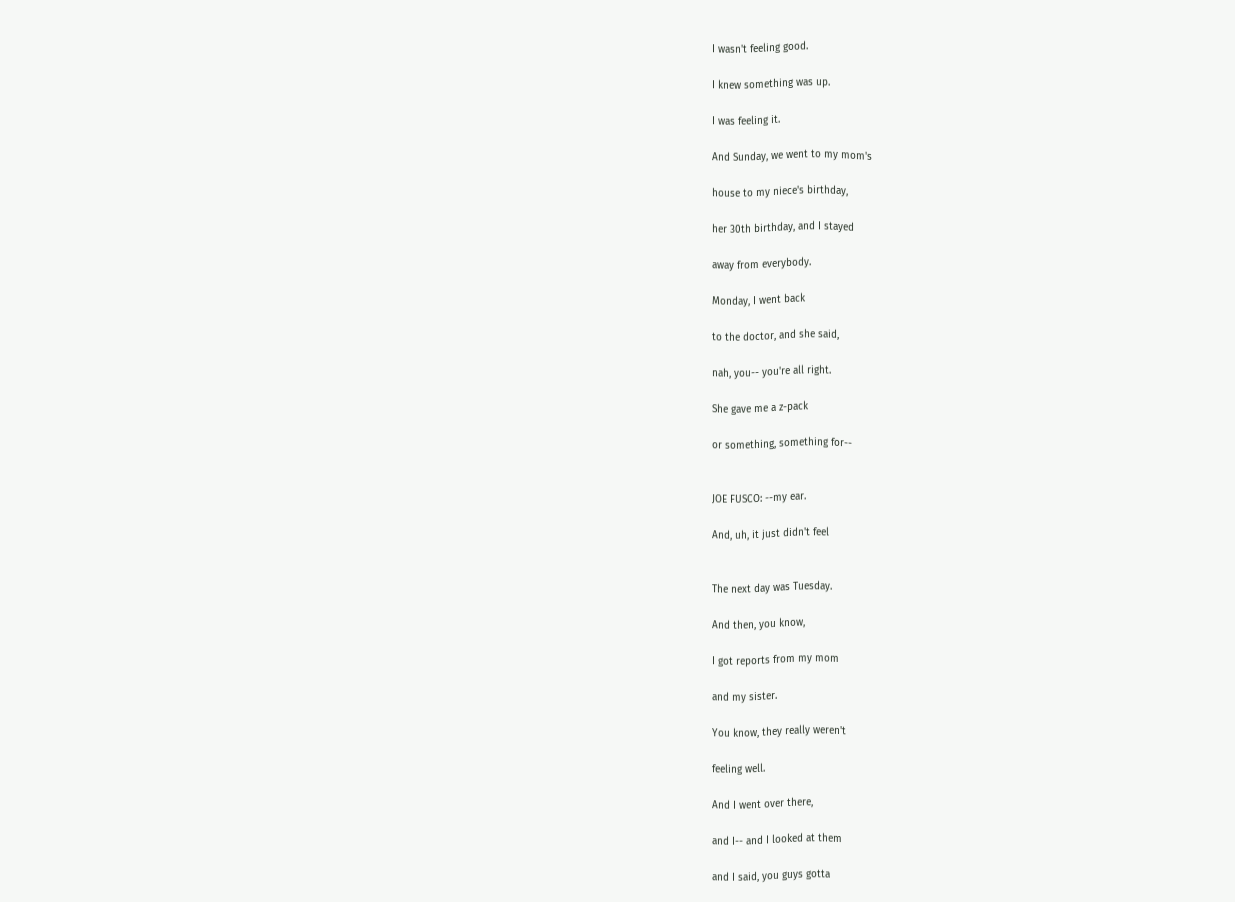I wasn't feeling good.

I knew something was up.

I was feeling it.

And Sunday, we went to my mom's

house to my niece's birthday,

her 30th birthday, and I stayed

away from everybody.

Monday, I went back

to the doctor, and she said,

nah, you-- you're all right.

She gave me a z-pack

or something, something for--


JOE FUSCO: --my ear.

And, uh, it just didn't feel


The next day was Tuesday.

And then, you know,

I got reports from my mom

and my sister.

You know, they really weren't

feeling well.

And I went over there,

and I-- and I looked at them

and I said, you guys gotta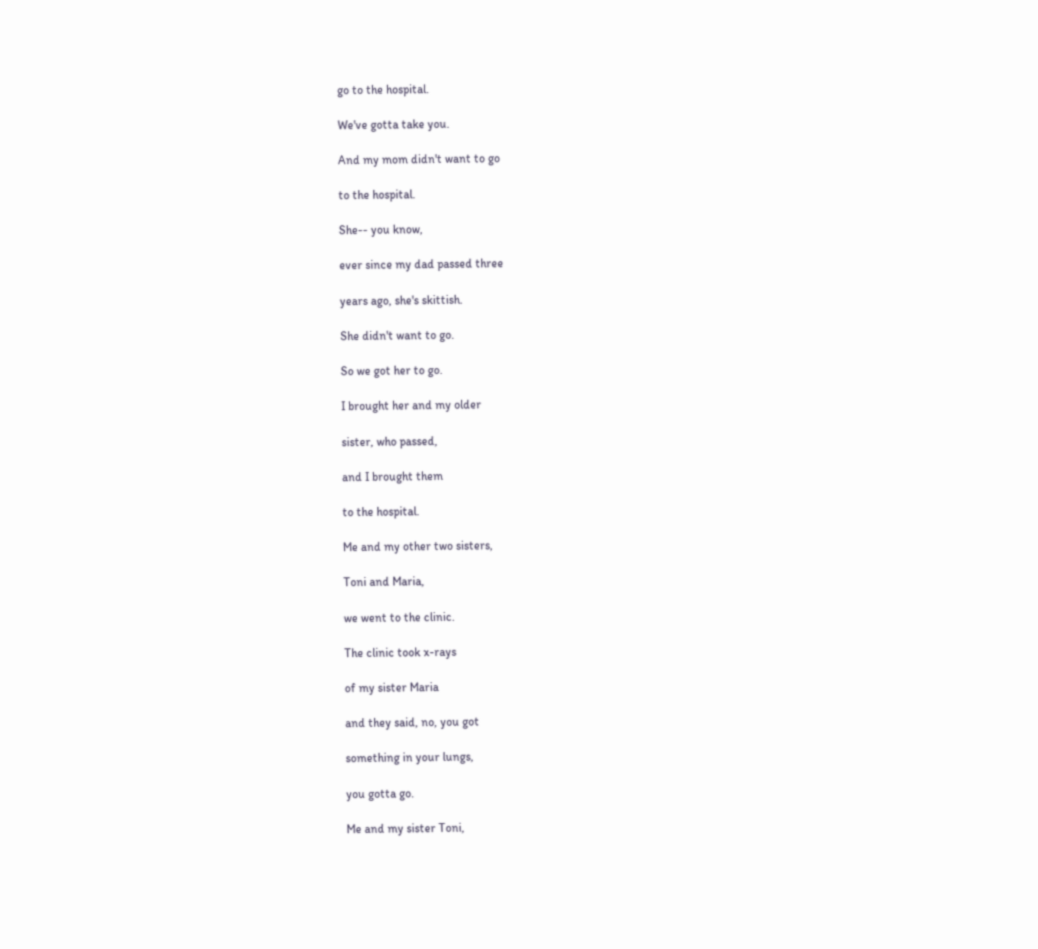go to the hospital.

We've gotta take you.

And my mom didn't want to go

to the hospital.

She-- you know,

ever since my dad passed three

years ago, she's skittish.

She didn't want to go.

So we got her to go.

I brought her and my older

sister, who passed,

and I brought them

to the hospital.

Me and my other two sisters,

Toni and Maria,

we went to the clinic.

The clinic took x-rays

of my sister Maria

and they said, no, you got

something in your lungs,

you gotta go.

Me and my sister Toni,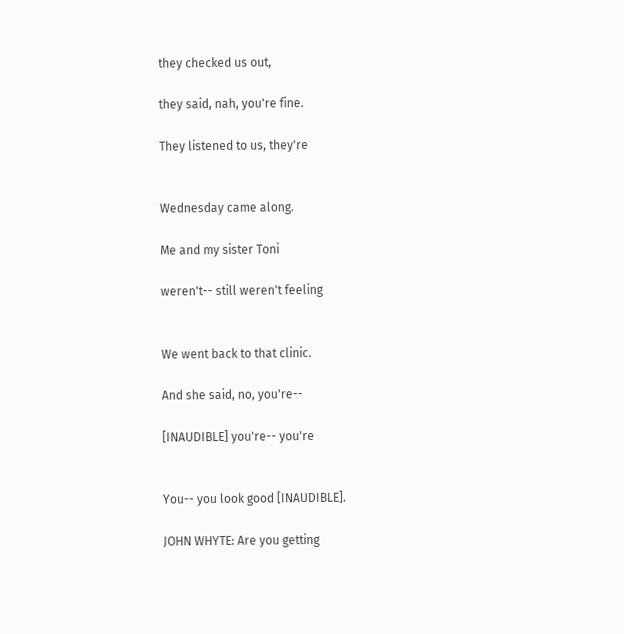they checked us out,

they said, nah, you're fine.

They listened to us, they're


Wednesday came along.

Me and my sister Toni

weren't-- still weren't feeling


We went back to that clinic.

And she said, no, you're--

[INAUDIBLE] you're-- you're


You-- you look good [INAUDIBLE].

JOHN WHYTE: Are you getting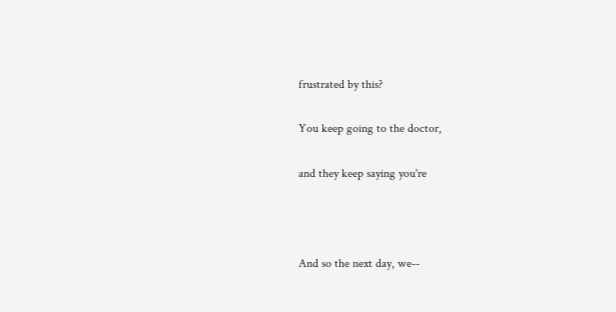frustrated by this?

You keep going to the doctor,

and they keep saying you're



And so the next day, we--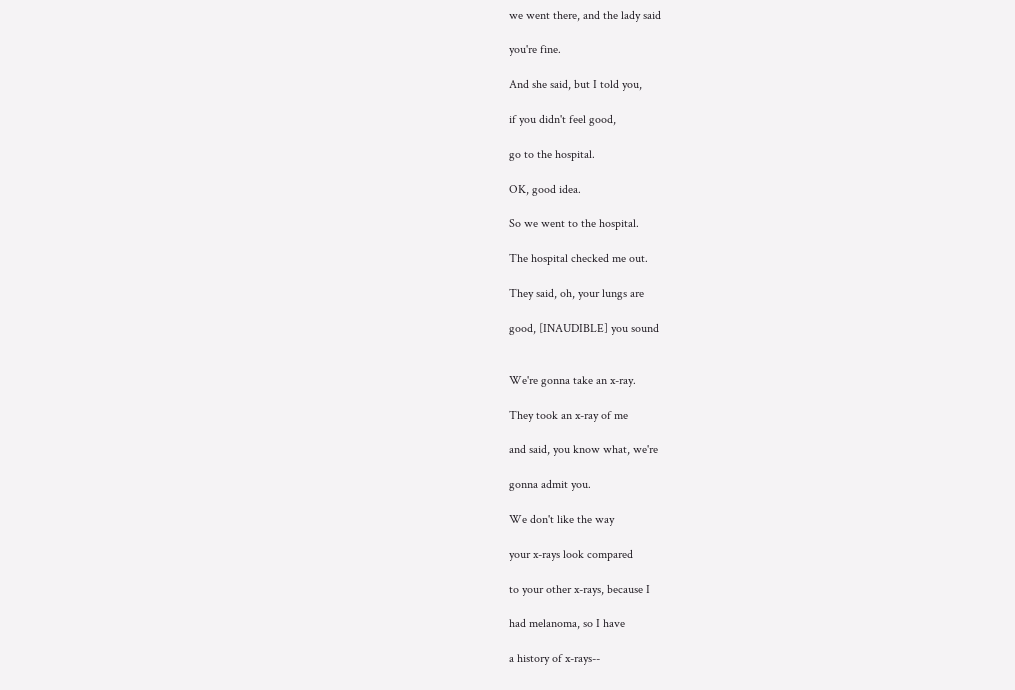we went there, and the lady said

you're fine.

And she said, but I told you,

if you didn't feel good,

go to the hospital.

OK, good idea.

So we went to the hospital.

The hospital checked me out.

They said, oh, your lungs are

good, [INAUDIBLE] you sound


We're gonna take an x-ray.

They took an x-ray of me

and said, you know what, we're

gonna admit you.

We don't like the way

your x-rays look compared

to your other x-rays, because I

had melanoma, so I have

a history of x-rays--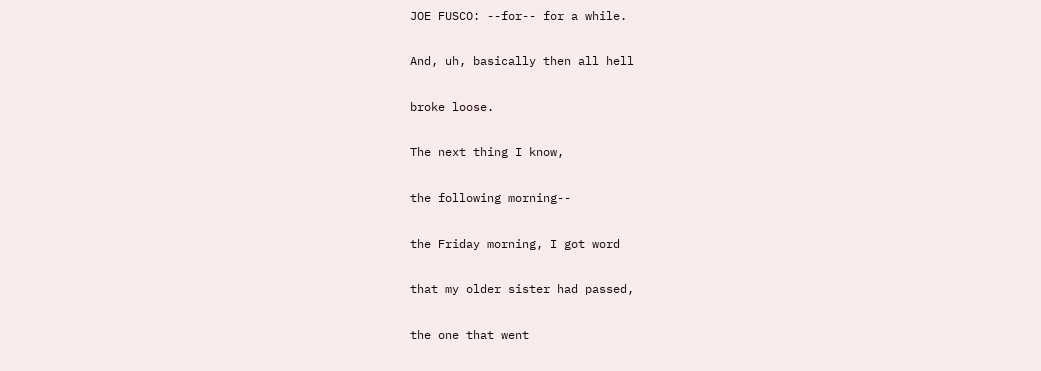JOE FUSCO: --for-- for a while.

And, uh, basically then all hell

broke loose.

The next thing I know,

the following morning--

the Friday morning, I got word

that my older sister had passed,

the one that went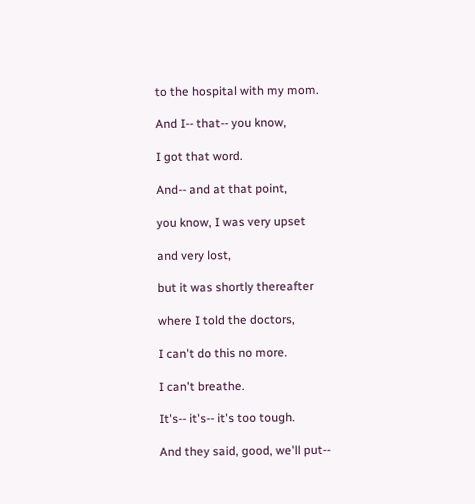to the hospital with my mom.

And I-- that-- you know,

I got that word.

And-- and at that point,

you know, I was very upset

and very lost,

but it was shortly thereafter

where I told the doctors,

I can't do this no more.

I can't breathe.

It's-- it's-- it's too tough.

And they said, good, we'll put--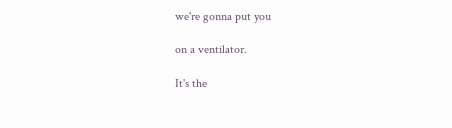we're gonna put you

on a ventilator.

It's the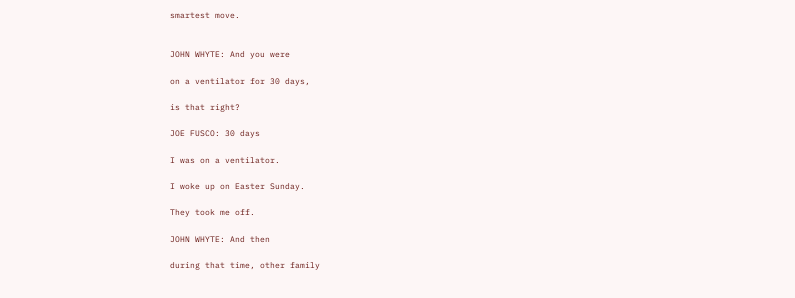smartest move.


JOHN WHYTE: And you were

on a ventilator for 30 days,

is that right?

JOE FUSCO: 30 days

I was on a ventilator.

I woke up on Easter Sunday.

They took me off.

JOHN WHYTE: And then

during that time, other family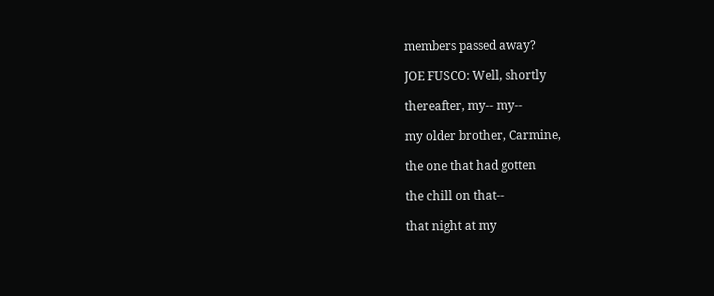members passed away?

JOE FUSCO: Well, shortly

thereafter, my-- my--

my older brother, Carmine,

the one that had gotten

the chill on that--

that night at my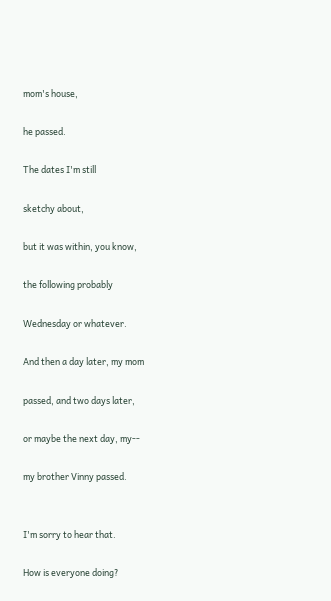mom's house,

he passed.

The dates I'm still

sketchy about,

but it was within, you know,

the following probably

Wednesday or whatever.

And then a day later, my mom

passed, and two days later,

or maybe the next day, my--

my brother Vinny passed.


I'm sorry to hear that.

How is everyone doing?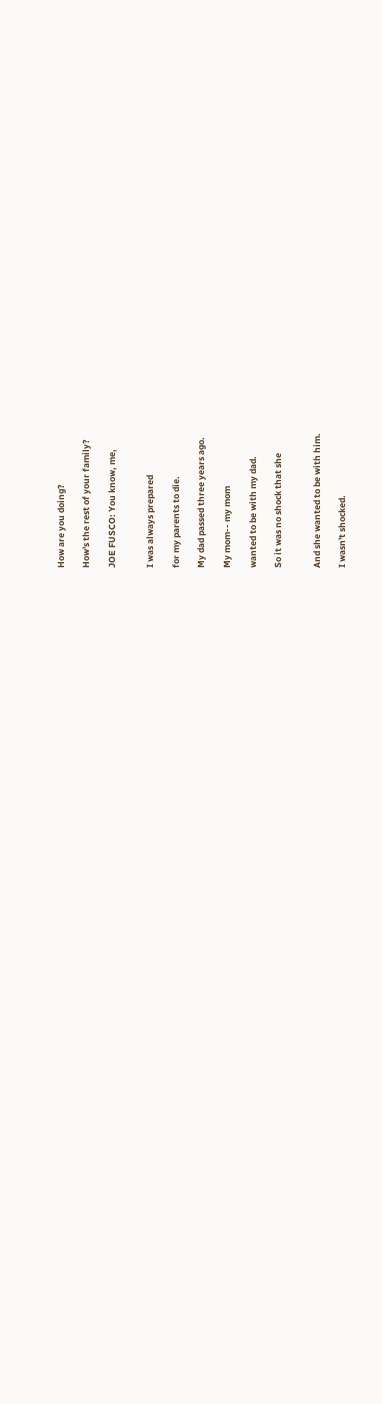How are you doing?

How's the rest of your family?

JOE FUSCO: You know, me,


I was always prepared

for my parents to die.

My dad passed three years ago.

My mom-- my mom

wanted to be with my dad.

So it was no shock that she


And she wanted to be with him.

I wasn't shocked.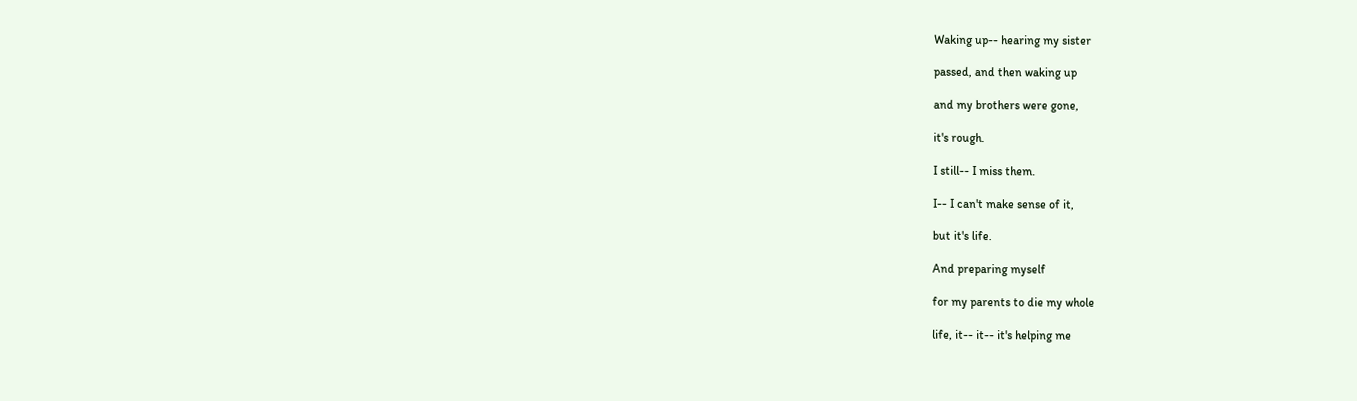Waking up-- hearing my sister

passed, and then waking up

and my brothers were gone,

it's rough.

I still-- I miss them.

I-- I can't make sense of it,

but it's life.

And preparing myself

for my parents to die my whole

life, it-- it-- it's helping me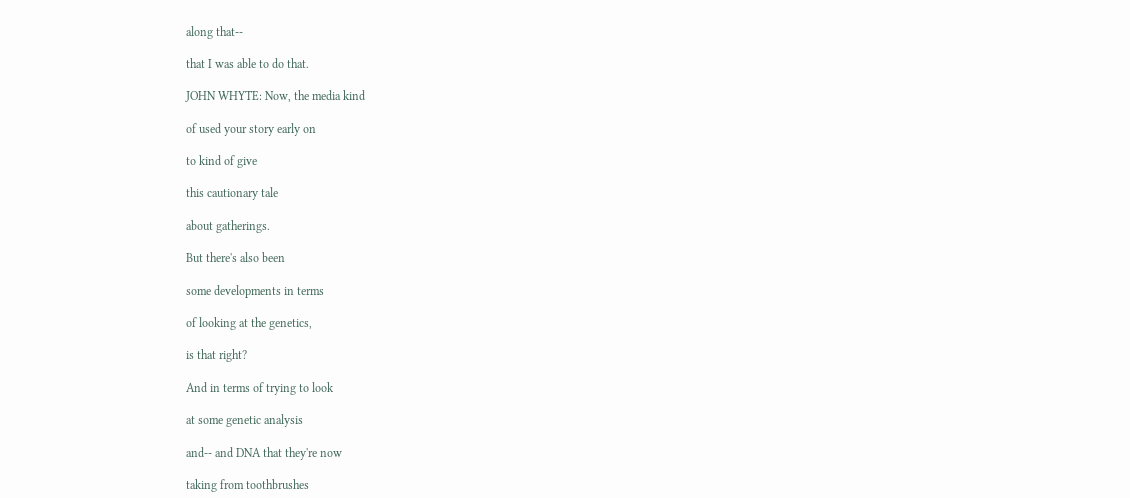along that--

that I was able to do that.

JOHN WHYTE: Now, the media kind

of used your story early on

to kind of give

this cautionary tale

about gatherings.

But there's also been

some developments in terms

of looking at the genetics,

is that right?

And in terms of trying to look

at some genetic analysis

and-- and DNA that they're now

taking from toothbrushes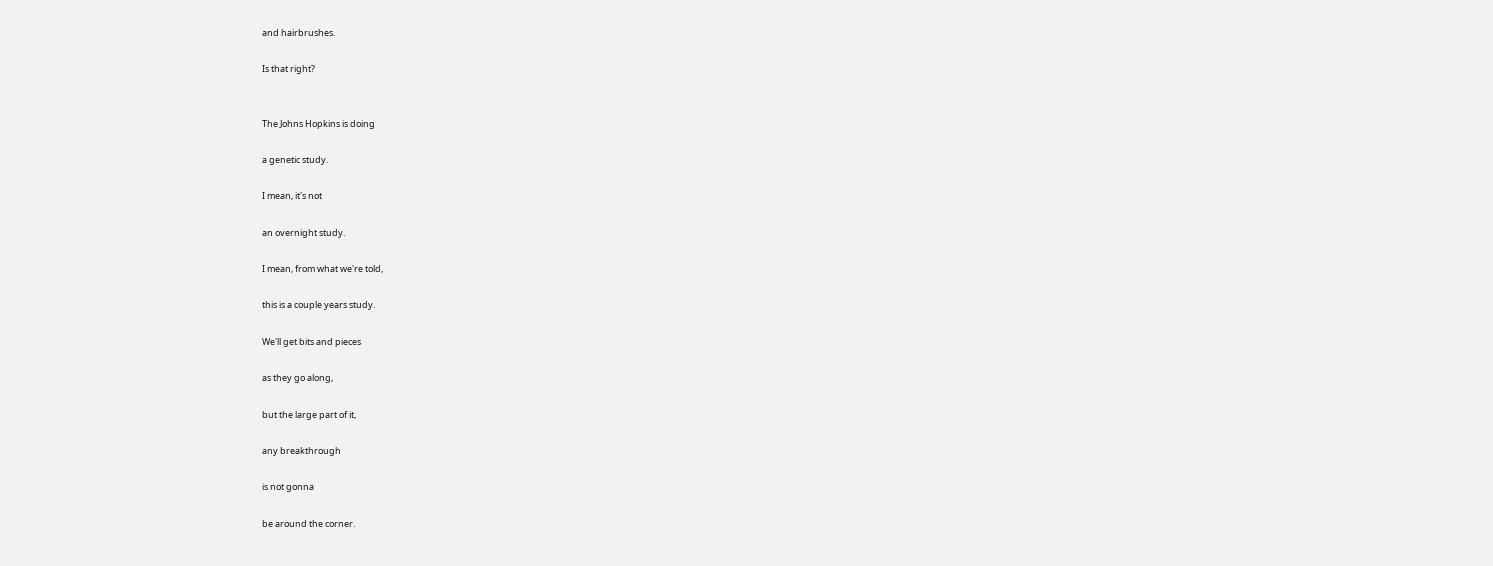and hairbrushes.

Is that right?


The Johns Hopkins is doing

a genetic study.

I mean, it's not

an overnight study.

I mean, from what we're told,

this is a couple years study.

We'll get bits and pieces

as they go along,

but the large part of it,

any breakthrough

is not gonna

be around the corner.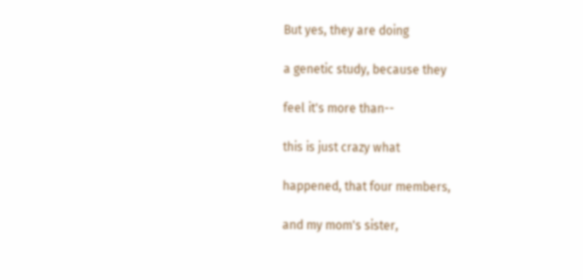But yes, they are doing

a genetic study, because they

feel it's more than--

this is just crazy what

happened, that four members,

and my mom's sister,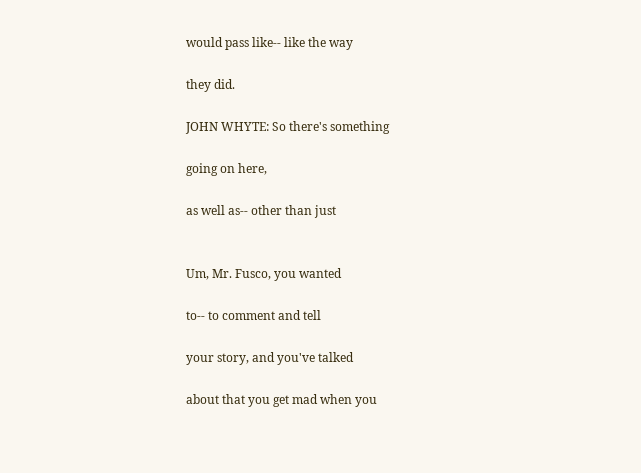would pass like-- like the way

they did.

JOHN WHYTE: So there's something

going on here,

as well as-- other than just


Um, Mr. Fusco, you wanted

to-- to comment and tell

your story, and you've talked

about that you get mad when you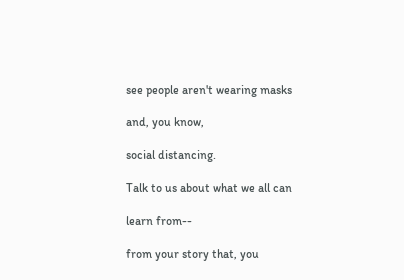see people aren't wearing masks

and, you know,

social distancing.

Talk to us about what we all can

learn from--

from your story that, you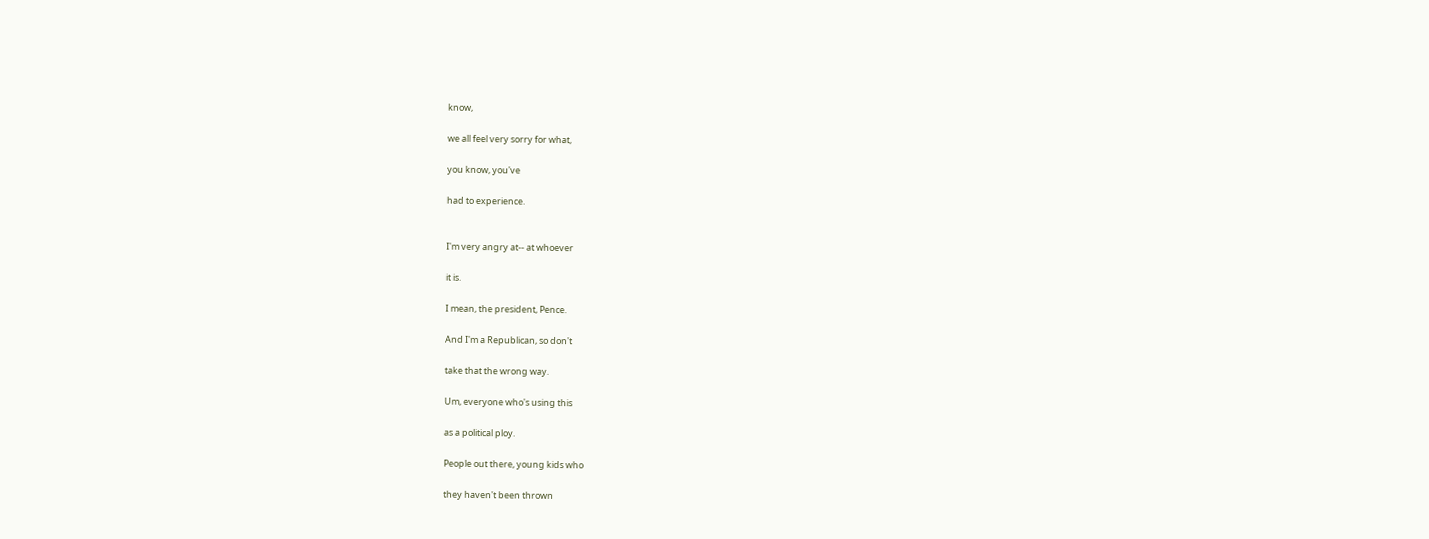know,

we all feel very sorry for what,

you know, you've

had to experience.


I'm very angry at-- at whoever

it is.

I mean, the president, Pence.

And I'm a Republican, so don't

take that the wrong way.

Um, everyone who's using this

as a political ploy.

People out there, young kids who

they haven't been thrown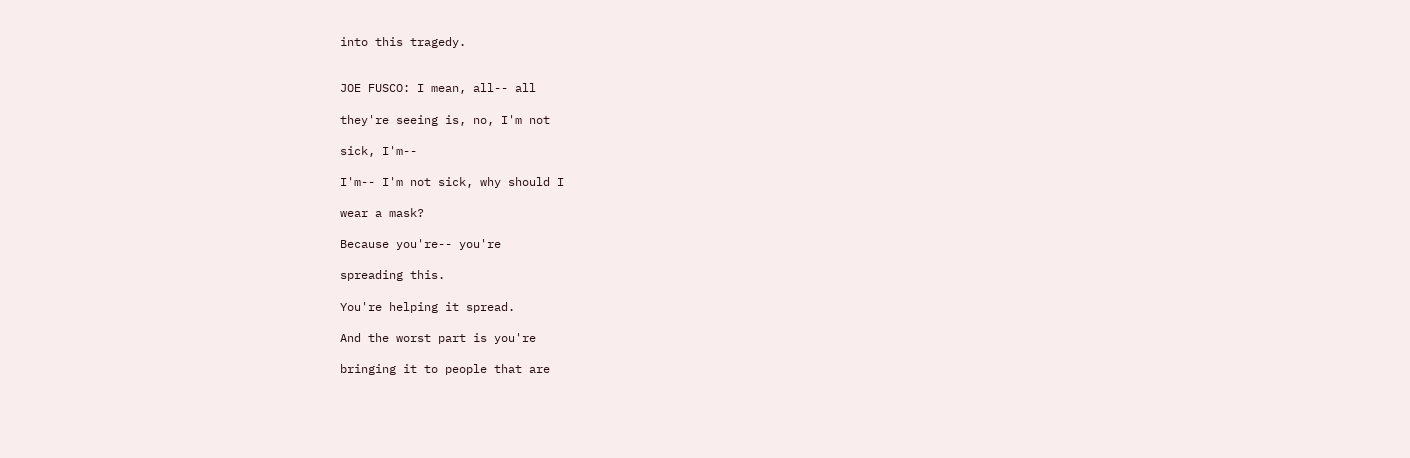into this tragedy.


JOE FUSCO: I mean, all-- all

they're seeing is, no, I'm not

sick, I'm--

I'm-- I'm not sick, why should I

wear a mask?

Because you're-- you're

spreading this.

You're helping it spread.

And the worst part is you're

bringing it to people that are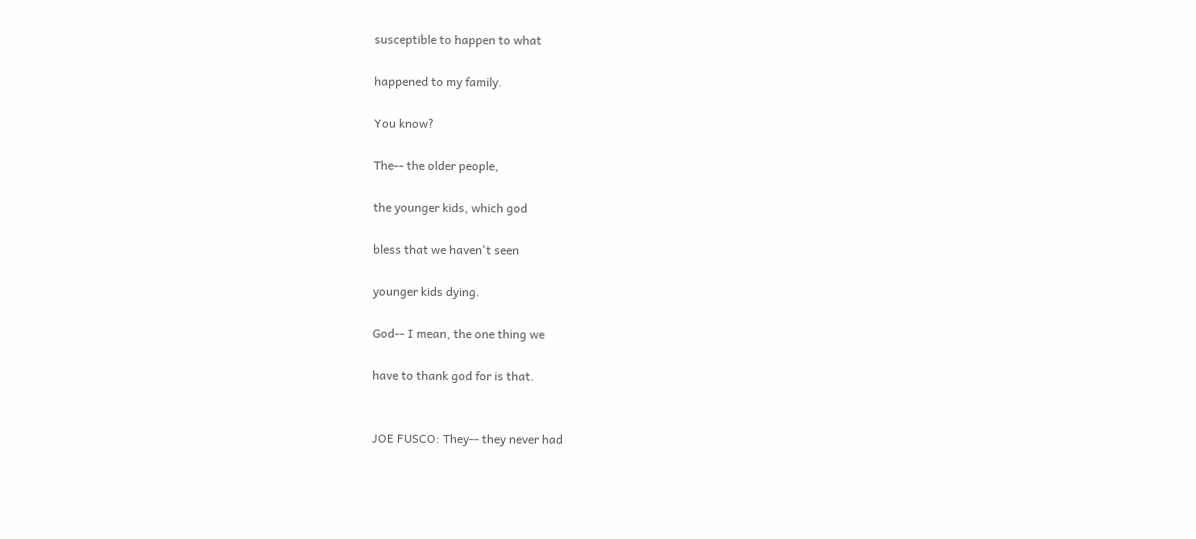susceptible to happen to what

happened to my family.

You know?

The-- the older people,

the younger kids, which god

bless that we haven't seen

younger kids dying.

God-- I mean, the one thing we

have to thank god for is that.


JOE FUSCO: They-- they never had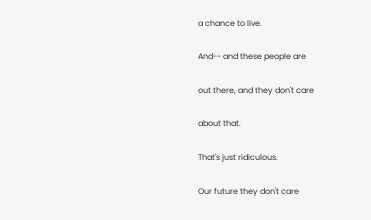a chance to live.

And-- and these people are

out there, and they don't care

about that.

That's just ridiculous.

Our future they don't care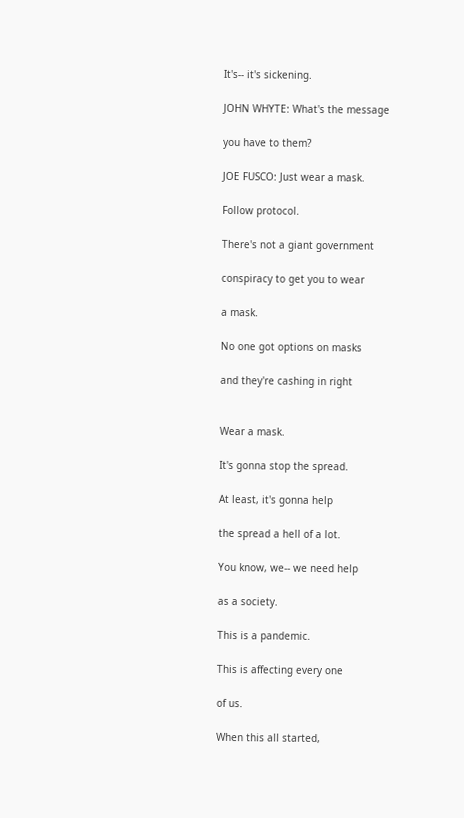It's-- it's sickening.

JOHN WHYTE: What's the message

you have to them?

JOE FUSCO: Just wear a mask.

Follow protocol.

There's not a giant government

conspiracy to get you to wear

a mask.

No one got options on masks

and they're cashing in right


Wear a mask.

It's gonna stop the spread.

At least, it's gonna help

the spread a hell of a lot.

You know, we-- we need help

as a society.

This is a pandemic.

This is affecting every one

of us.

When this all started,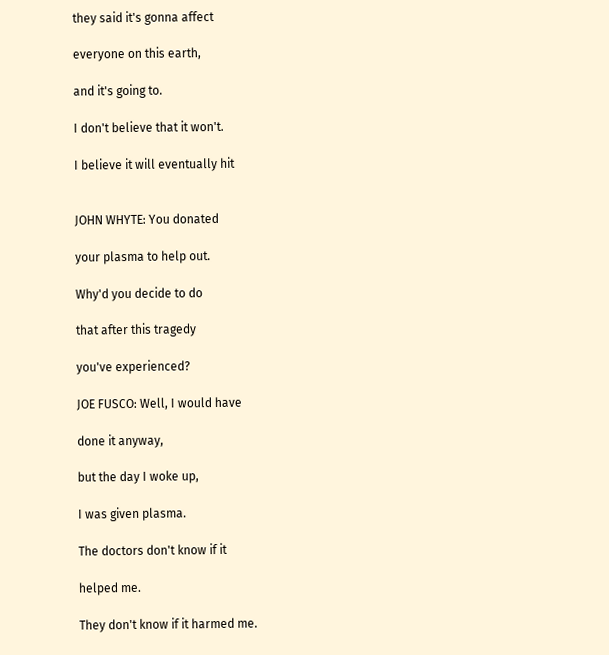they said it's gonna affect

everyone on this earth,

and it's going to.

I don't believe that it won't.

I believe it will eventually hit


JOHN WHYTE: You donated

your plasma to help out.

Why'd you decide to do

that after this tragedy

you've experienced?

JOE FUSCO: Well, I would have

done it anyway,

but the day I woke up,

I was given plasma.

The doctors don't know if it

helped me.

They don't know if it harmed me.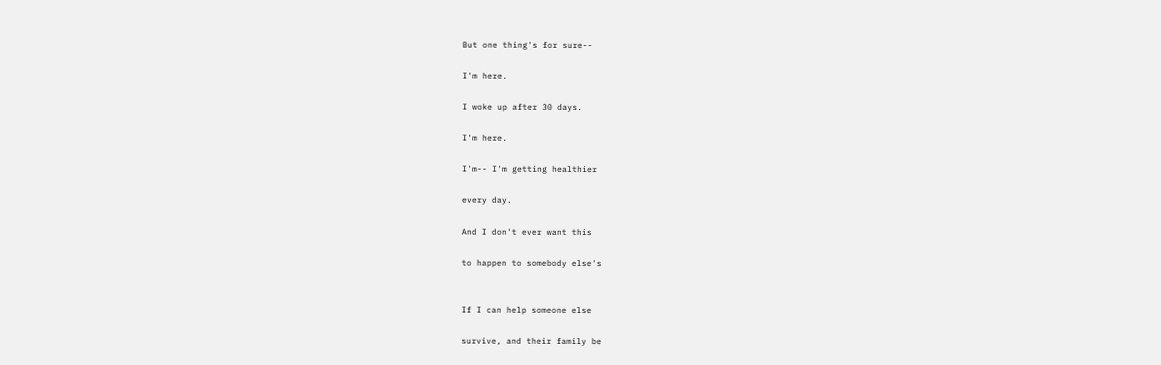But one thing's for sure--

I'm here.

I woke up after 30 days.

I'm here.

I'm-- I'm getting healthier

every day.

And I don't ever want this

to happen to somebody else's


If I can help someone else

survive, and their family be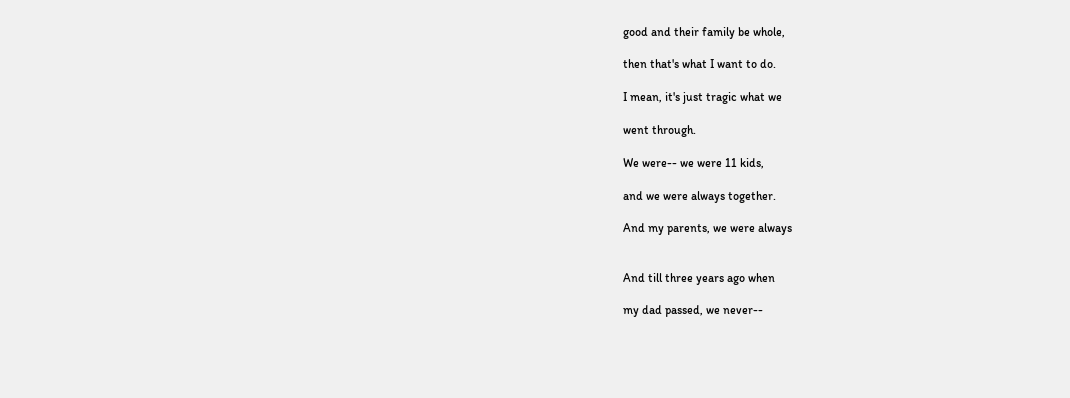good and their family be whole,

then that's what I want to do.

I mean, it's just tragic what we

went through.

We were-- we were 11 kids,

and we were always together.

And my parents, we were always


And till three years ago when

my dad passed, we never--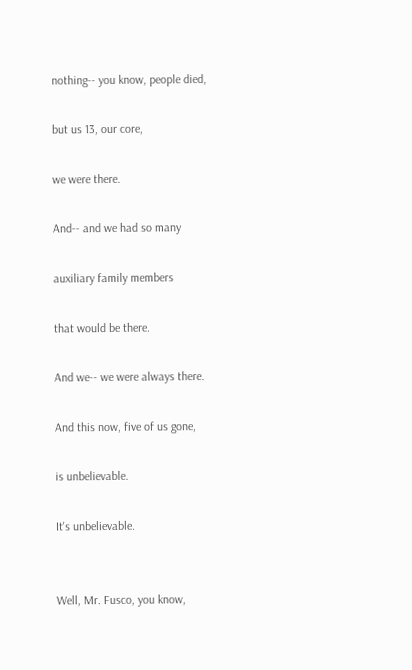nothing-- you know, people died,

but us 13, our core,

we were there.

And-- and we had so many

auxiliary family members

that would be there.

And we-- we were always there.

And this now, five of us gone,

is unbelievable.

It's unbelievable.


Well, Mr. Fusco, you know,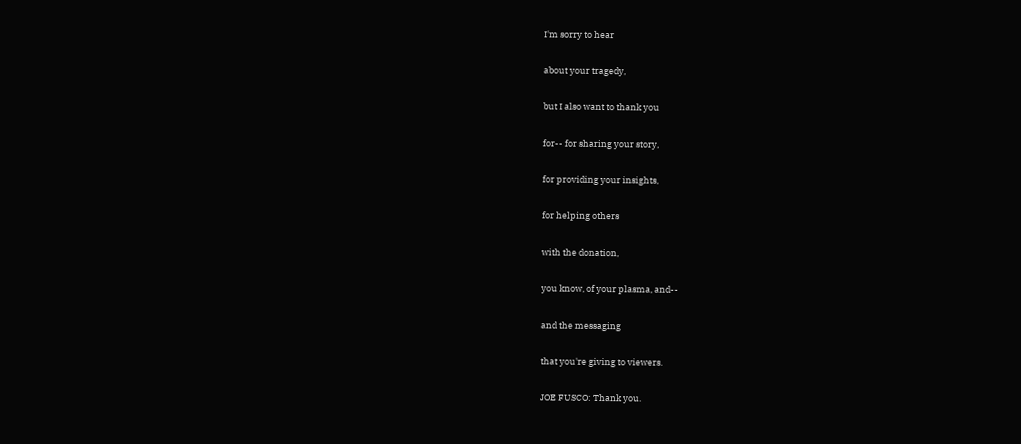I'm sorry to hear

about your tragedy,

but I also want to thank you

for-- for sharing your story,

for providing your insights,

for helping others

with the donation,

you know, of your plasma, and--

and the messaging

that you're giving to viewers.

JOE FUSCO: Thank you.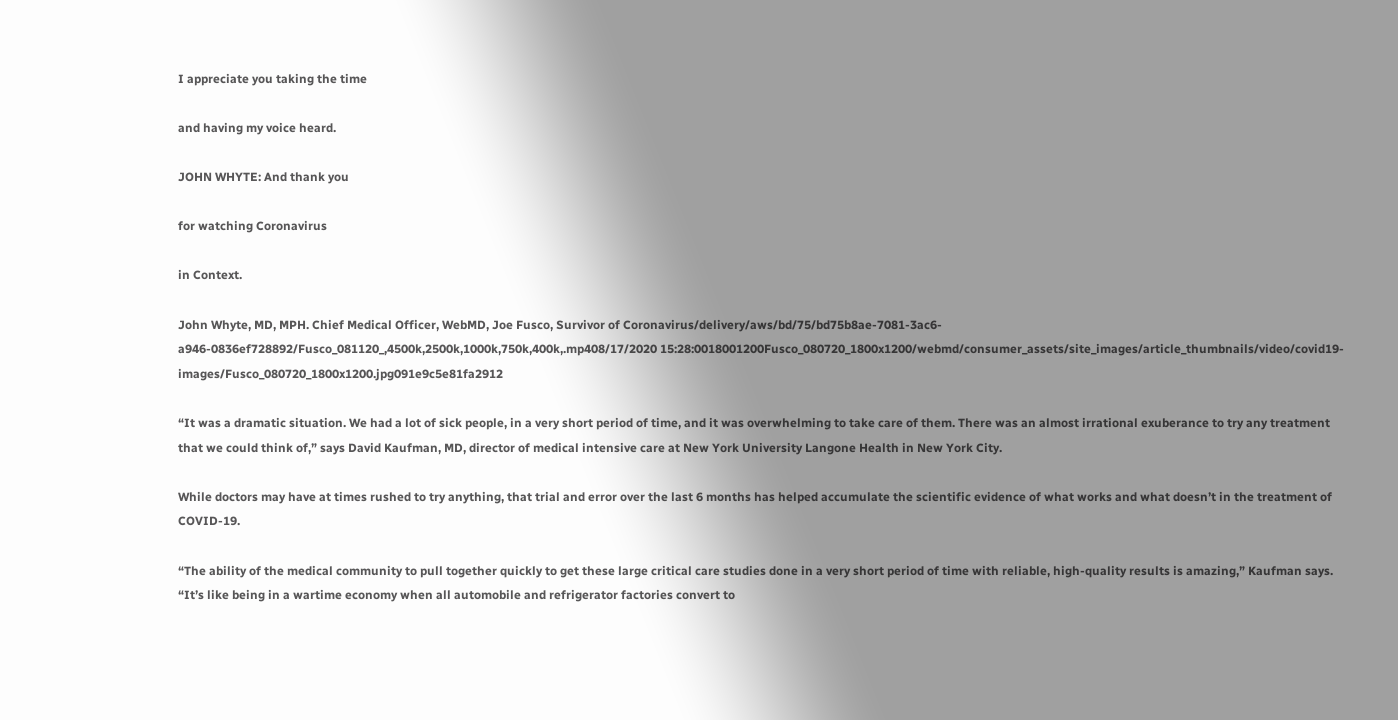I appreciate you taking the time

and having my voice heard.

JOHN WHYTE: And thank you

for watching Coronavirus

in Context.

John Whyte, MD, MPH. Chief Medical Officer, WebMD, Joe Fusco, Survivor of Coronavirus/delivery/aws/bd/75/bd75b8ae-7081-3ac6-a946-0836ef728892/Fusco_081120_,4500k,2500k,1000k,750k,400k,.mp408/17/2020 15:28:0018001200Fusco_080720_1800x1200/webmd/consumer_assets/site_images/article_thumbnails/video/covid19-images/Fusco_080720_1800x1200.jpg091e9c5e81fa2912

“It was a dramatic situation. We had a lot of sick people, in a very short period of time, and it was overwhelming to take care of them. There was an almost irrational exuberance to try any treatment that we could think of,” says David Kaufman, MD, director of medical intensive care at New York University Langone Health in New York City.

While doctors may have at times rushed to try anything, that trial and error over the last 6 months has helped accumulate the scientific evidence of what works and what doesn’t in the treatment of COVID-19.

“The ability of the medical community to pull together quickly to get these large critical care studies done in a very short period of time with reliable, high-quality results is amazing,” Kaufman says. “It’s like being in a wartime economy when all automobile and refrigerator factories convert to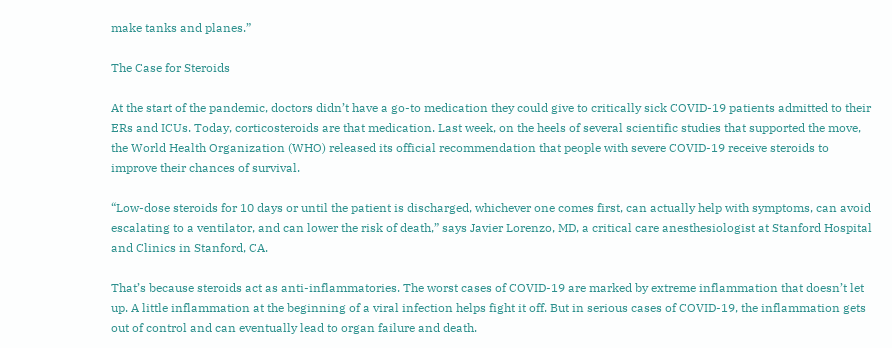make tanks and planes.”

The Case for Steroids

At the start of the pandemic, doctors didn’t have a go-to medication they could give to critically sick COVID-19 patients admitted to their ERs and ICUs. Today, corticosteroids are that medication. Last week, on the heels of several scientific studies that supported the move, the World Health Organization (WHO) released its official recommendation that people with severe COVID-19 receive steroids to improve their chances of survival.

“Low-dose steroids for 10 days or until the patient is discharged, whichever one comes first, can actually help with symptoms, can avoid escalating to a ventilator, and can lower the risk of death,” says Javier Lorenzo, MD, a critical care anesthesiologist at Stanford Hospital and Clinics in Stanford, CA.

That’s because steroids act as anti-inflammatories. The worst cases of COVID-19 are marked by extreme inflammation that doesn’t let up. A little inflammation at the beginning of a viral infection helps fight it off. But in serious cases of COVID-19, the inflammation gets out of control and can eventually lead to organ failure and death.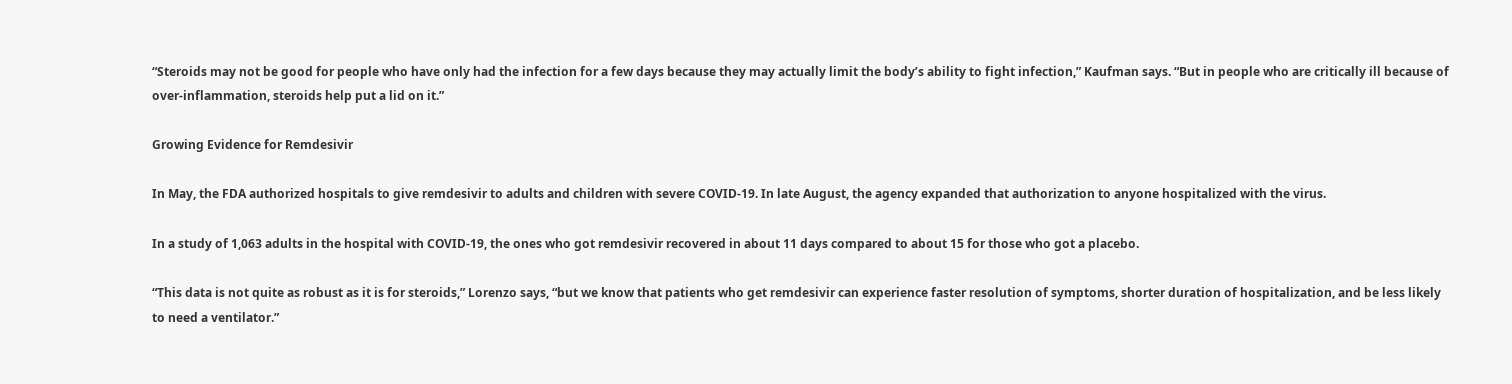“Steroids may not be good for people who have only had the infection for a few days because they may actually limit the body’s ability to fight infection,” Kaufman says. “But in people who are critically ill because of over-inflammation, steroids help put a lid on it.”

Growing Evidence for Remdesivir

In May, the FDA authorized hospitals to give remdesivir to adults and children with severe COVID-19. In late August, the agency expanded that authorization to anyone hospitalized with the virus.

In a study of 1,063 adults in the hospital with COVID-19, the ones who got remdesivir recovered in about 11 days compared to about 15 for those who got a placebo.

“This data is not quite as robust as it is for steroids,” Lorenzo says, “but we know that patients who get remdesivir can experience faster resolution of symptoms, shorter duration of hospitalization, and be less likely to need a ventilator.”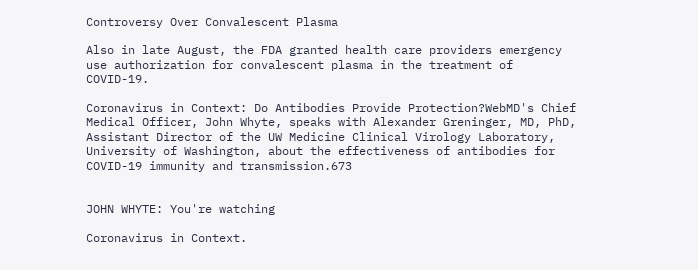Controversy Over Convalescent Plasma

Also in late August, the FDA granted health care providers emergency use authorization for convalescent plasma in the treatment of COVID-19.

Coronavirus in Context: Do Antibodies Provide Protection?WebMD's Chief Medical Officer, John Whyte, speaks with Alexander Greninger, MD, PhD, Assistant Director of the UW Medicine Clinical Virology Laboratory, University of Washington, about the effectiveness of antibodies for COVID-19 immunity and transmission.673


JOHN WHYTE: You're watching

Coronavirus in Context.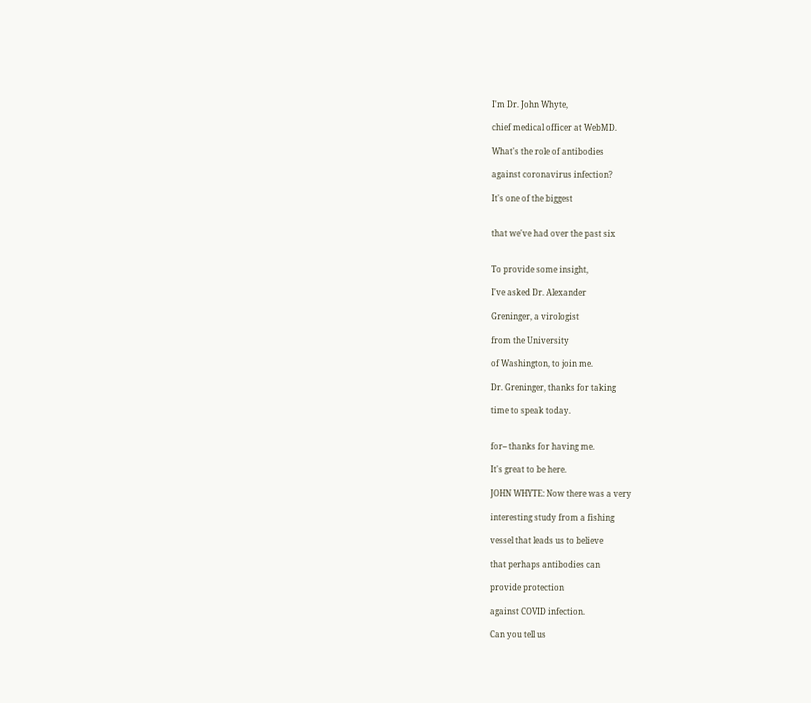I'm Dr. John Whyte,

chief medical officer at WebMD.

What's the role of antibodies

against coronavirus infection?

It's one of the biggest


that we've had over the past six


To provide some insight,

I've asked Dr. Alexander

Greninger, a virologist

from the University

of Washington, to join me.

Dr. Greninger, thanks for taking

time to speak today.


for-- thanks for having me.

It's great to be here.

JOHN WHYTE: Now there was a very

interesting study from a fishing

vessel that leads us to believe

that perhaps antibodies can

provide protection

against COVID infection.

Can you tell us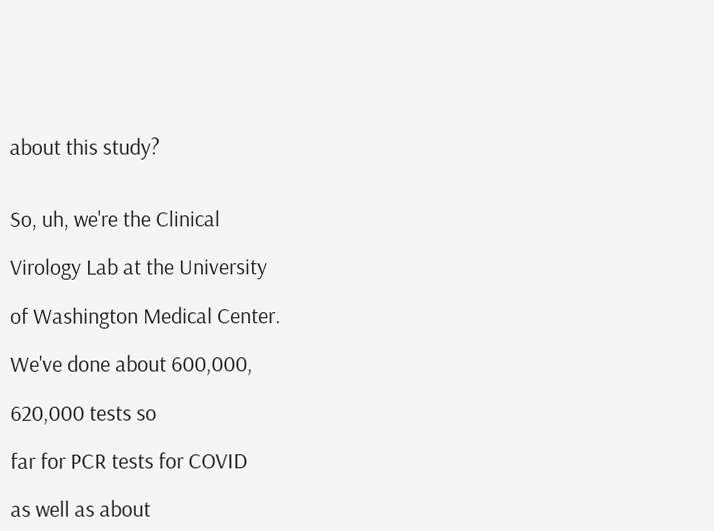about this study?


So, uh, we're the Clinical

Virology Lab at the University

of Washington Medical Center.

We've done about 600,000,

620,000 tests so

far for PCR tests for COVID

as well as about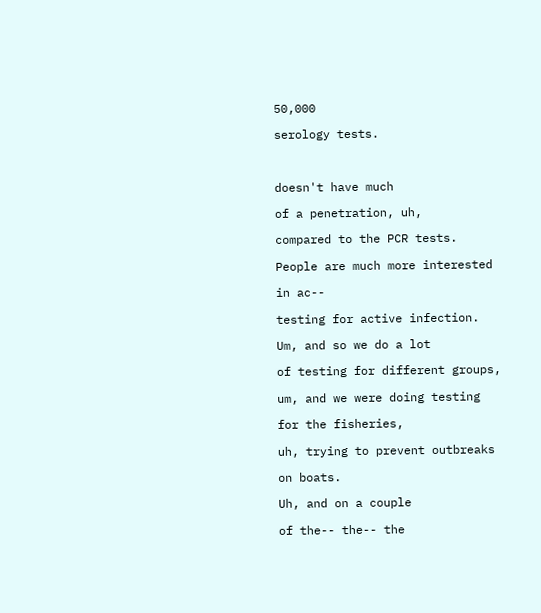50,000

serology tests.



doesn't have much

of a penetration, uh,

compared to the PCR tests.

People are much more interested

in ac--

testing for active infection.

Um, and so we do a lot

of testing for different groups,

um, and we were doing testing

for the fisheries,

uh, trying to prevent outbreaks

on boats.

Uh, and on a couple

of the-- the-- the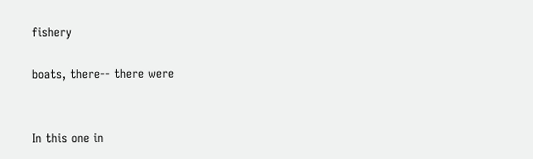fishery

boats, there-- there were


In this one in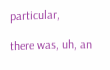particular,

there was, uh, an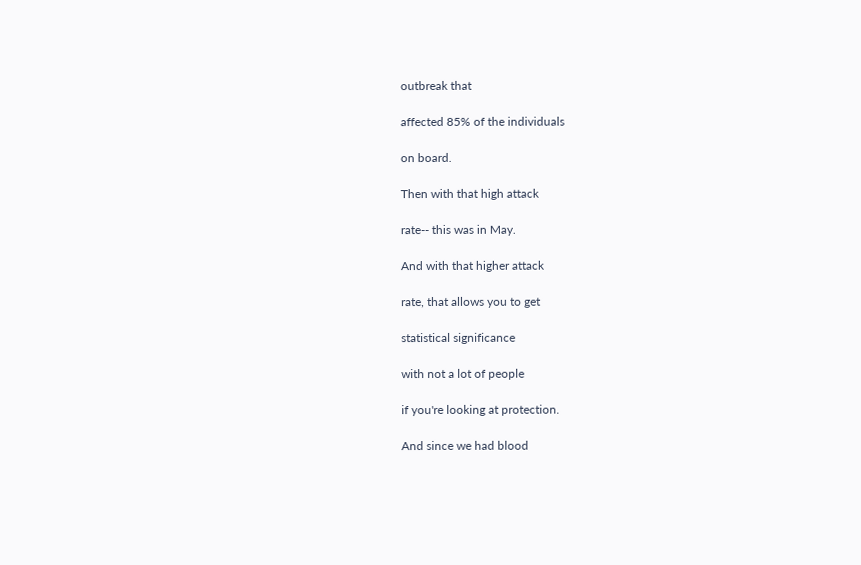outbreak that

affected 85% of the individuals

on board.

Then with that high attack

rate-- this was in May.

And with that higher attack

rate, that allows you to get

statistical significance

with not a lot of people

if you're looking at protection.

And since we had blood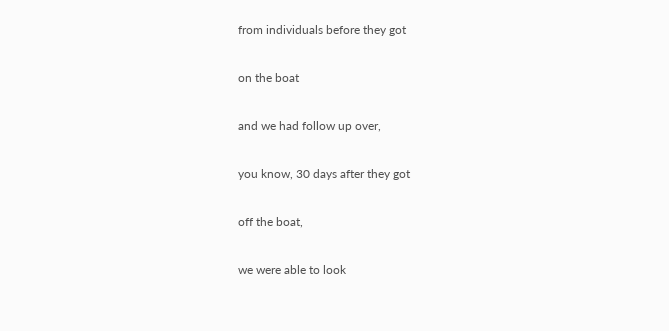from individuals before they got

on the boat

and we had follow up over,

you know, 30 days after they got

off the boat,

we were able to look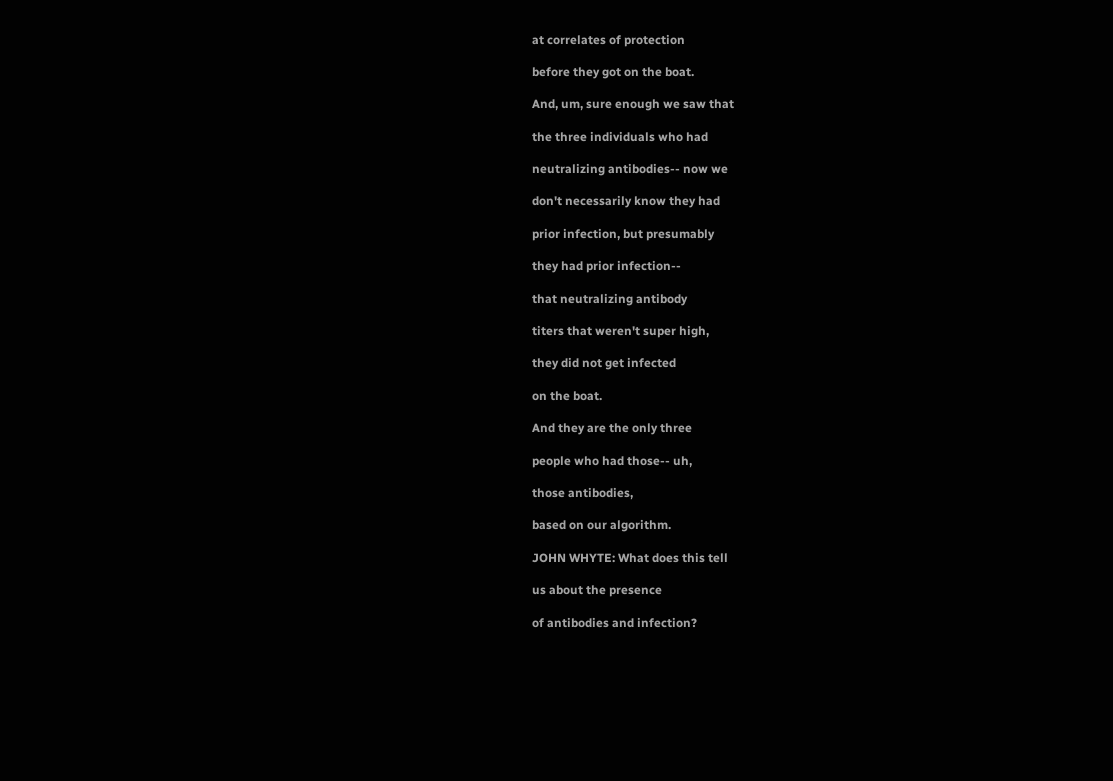at correlates of protection

before they got on the boat.

And, um, sure enough we saw that

the three individuals who had

neutralizing antibodies-- now we

don't necessarily know they had

prior infection, but presumably

they had prior infection--

that neutralizing antibody

titers that weren't super high,

they did not get infected

on the boat.

And they are the only three

people who had those-- uh,

those antibodies,

based on our algorithm.

JOHN WHYTE: What does this tell

us about the presence

of antibodies and infection?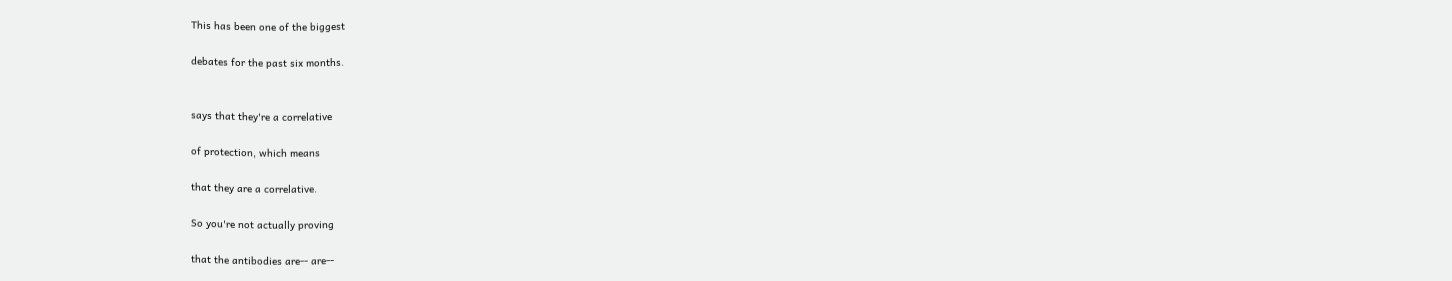This has been one of the biggest

debates for the past six months.


says that they're a correlative

of protection, which means

that they are a correlative.

So you're not actually proving

that the antibodies are-- are--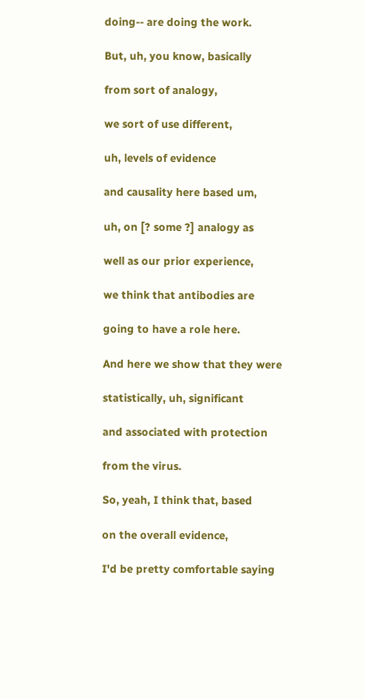doing-- are doing the work.

But, uh, you know, basically

from sort of analogy,

we sort of use different,

uh, levels of evidence

and causality here based um,

uh, on [? some ?] analogy as

well as our prior experience,

we think that antibodies are

going to have a role here.

And here we show that they were

statistically, uh, significant

and associated with protection

from the virus.

So, yeah, I think that, based

on the overall evidence,

I'd be pretty comfortable saying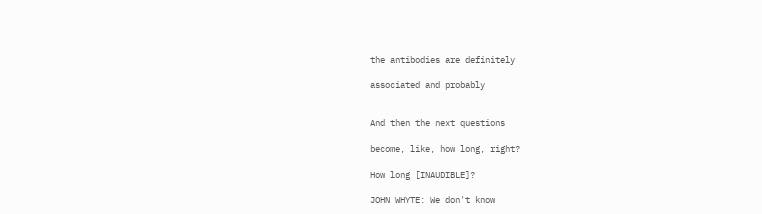the antibodies are definitely

associated and probably


And then the next questions

become, like, how long, right?

How long [INAUDIBLE]?

JOHN WHYTE: We don't know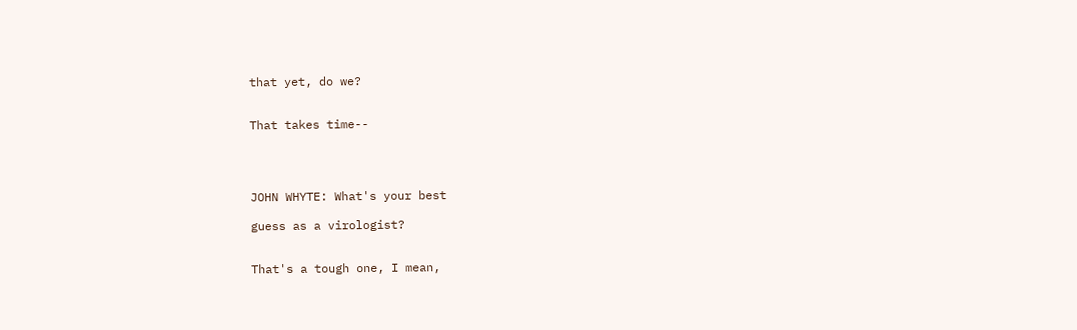that yet, do we?


That takes time--




JOHN WHYTE: What's your best

guess as a virologist?


That's a tough one, I mean,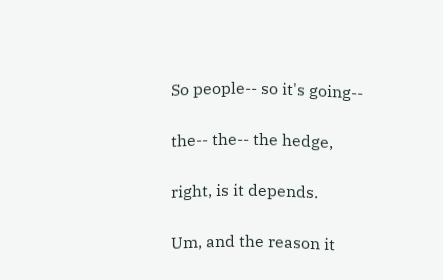So people-- so it's going--

the-- the-- the hedge,

right, is it depends.

Um, and the reason it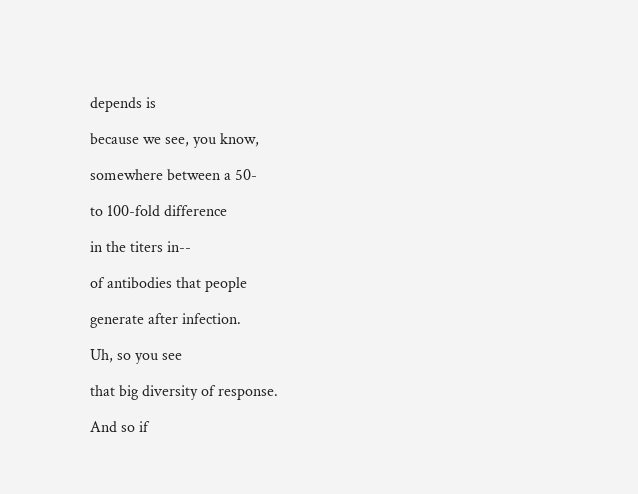depends is

because we see, you know,

somewhere between a 50-

to 100-fold difference

in the titers in--

of antibodies that people

generate after infection.

Uh, so you see

that big diversity of response.

And so if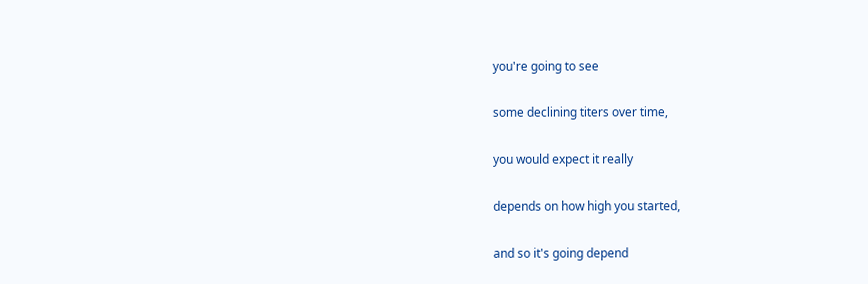you're going to see

some declining titers over time,

you would expect it really

depends on how high you started,

and so it's going depend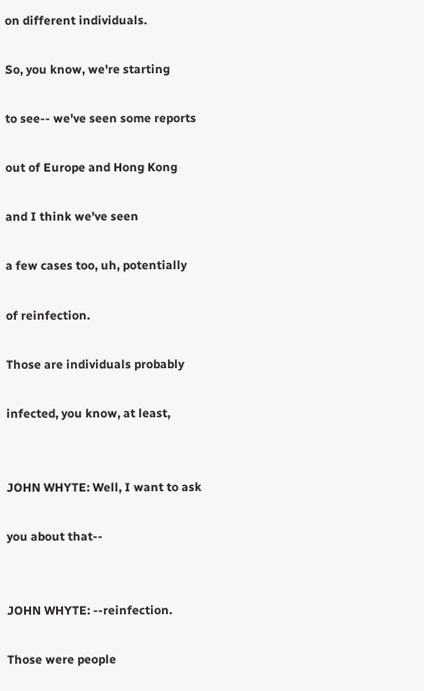on different individuals.

So, you know, we're starting

to see-- we've seen some reports

out of Europe and Hong Kong

and I think we've seen

a few cases too, uh, potentially

of reinfection.

Those are individuals probably

infected, you know, at least,


JOHN WHYTE: Well, I want to ask

you about that--


JOHN WHYTE: --reinfection.

Those were people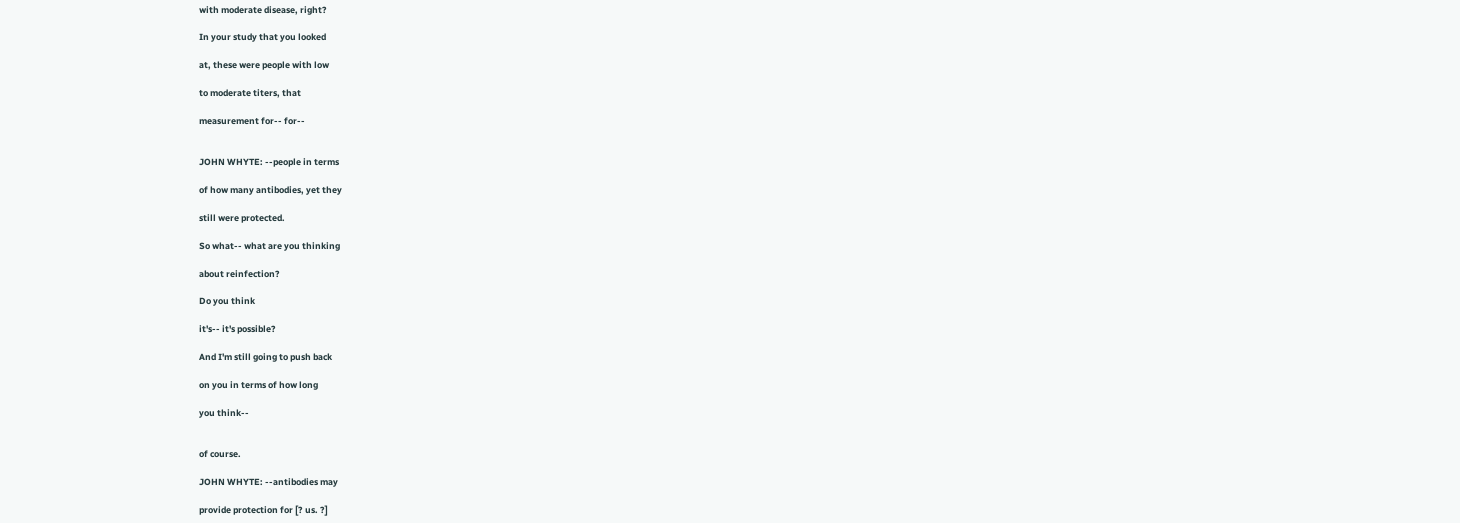with moderate disease, right?

In your study that you looked

at, these were people with low

to moderate titers, that

measurement for-- for--


JOHN WHYTE: --people in terms

of how many antibodies, yet they

still were protected.

So what-- what are you thinking

about reinfection?

Do you think

it's-- it's possible?

And I'm still going to push back

on you in terms of how long

you think--


of course.

JOHN WHYTE: --antibodies may

provide protection for [? us. ?]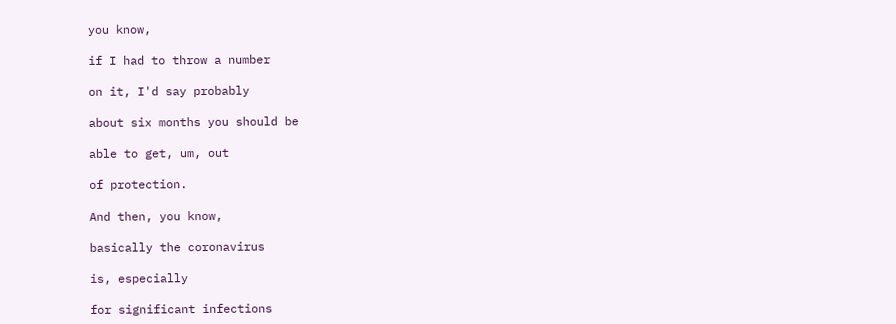you know,

if I had to throw a number

on it, I'd say probably

about six months you should be

able to get, um, out

of protection.

And then, you know,

basically the coronavirus

is, especially

for significant infections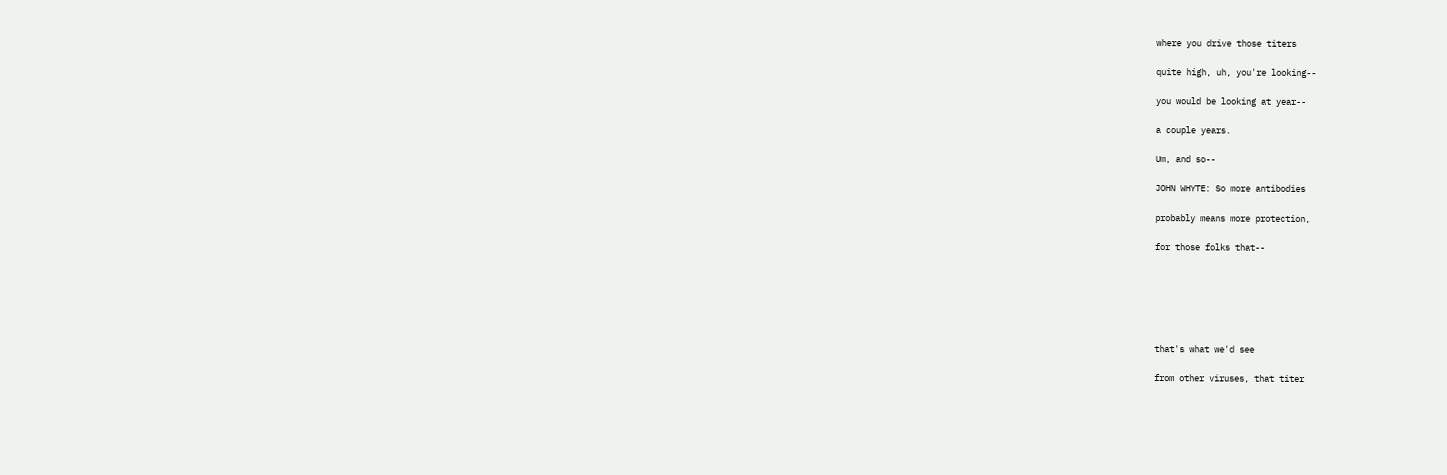where you drive those titers

quite high, uh, you're looking--

you would be looking at year--

a couple years.

Um, and so--

JOHN WHYTE: So more antibodies

probably means more protection,

for those folks that--






that's what we'd see

from other viruses, that titer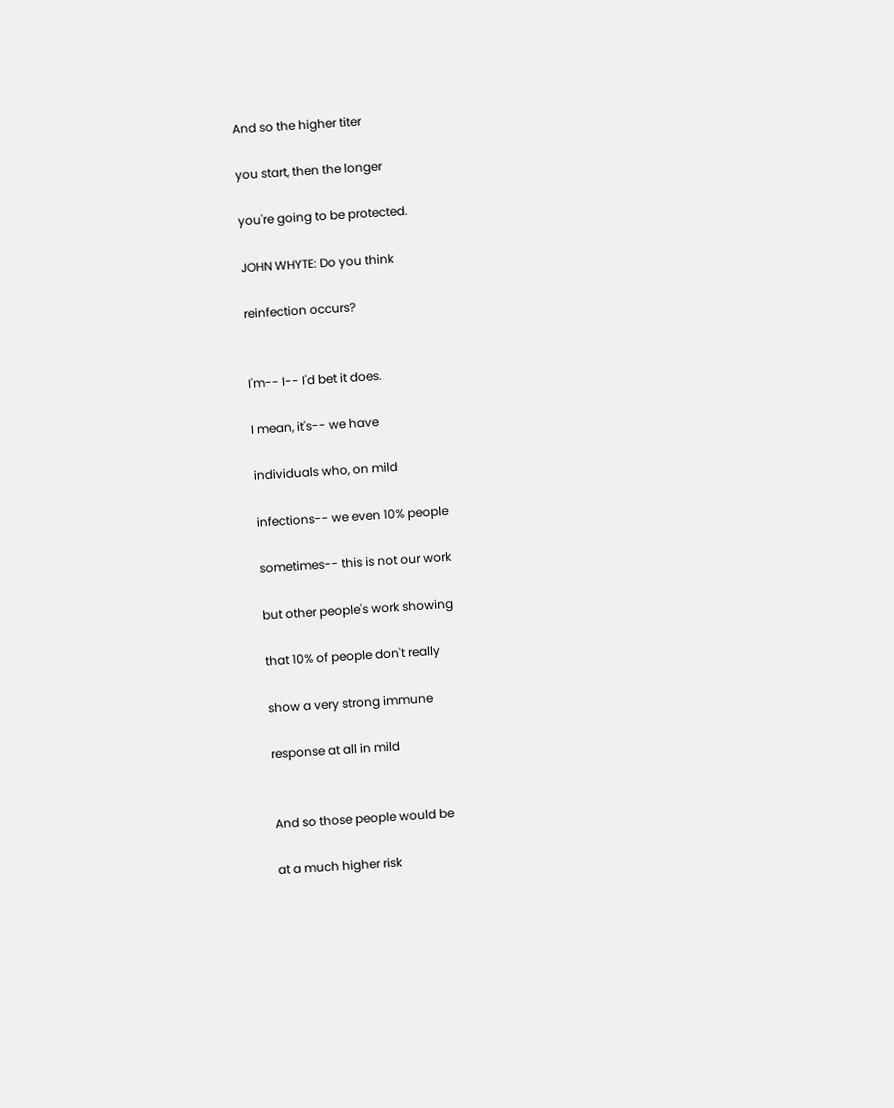And so the higher titer

you start, then the longer

you're going to be protected.

JOHN WHYTE: Do you think

reinfection occurs?


I'm-- I-- I'd bet it does.

I mean, it's-- we have

individuals who, on mild

infections-- we even 10% people

sometimes-- this is not our work

but other people's work showing

that 10% of people don't really

show a very strong immune

response at all in mild


And so those people would be

at a much higher risk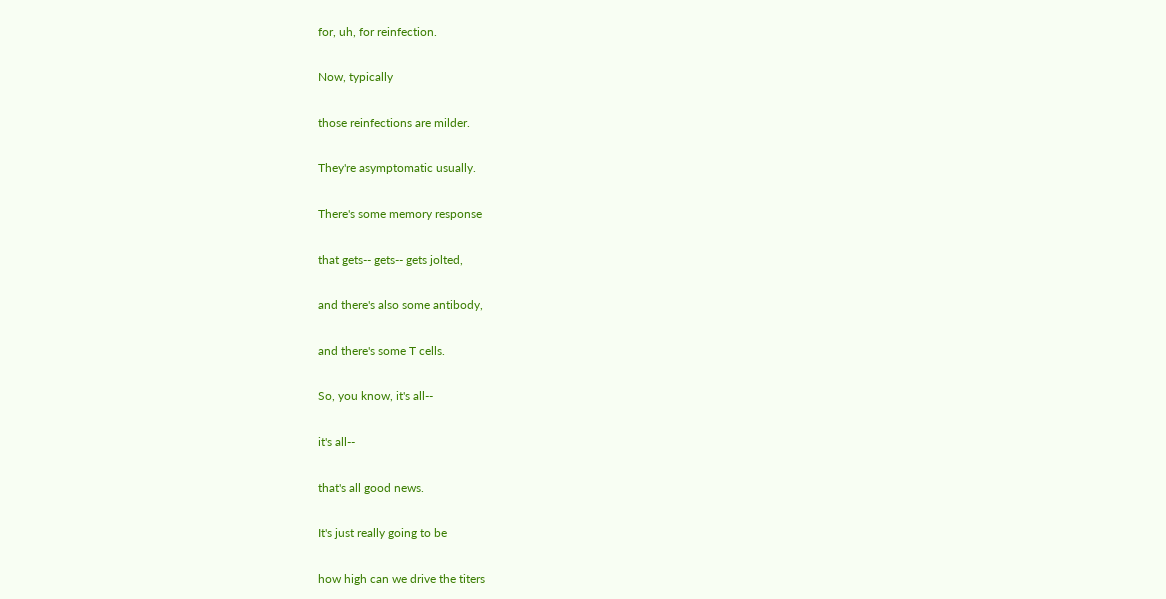for, uh, for reinfection.

Now, typically

those reinfections are milder.

They're asymptomatic usually.

There's some memory response

that gets-- gets-- gets jolted,

and there's also some antibody,

and there's some T cells.

So, you know, it's all--

it's all--

that's all good news.

It's just really going to be

how high can we drive the titers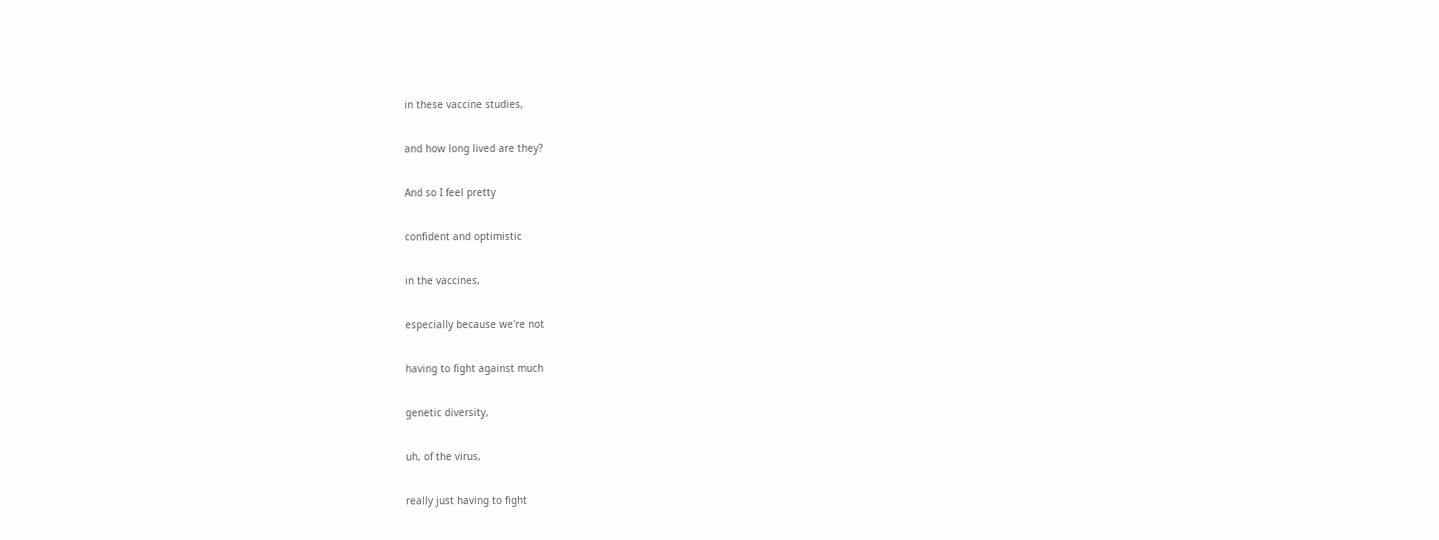in these vaccine studies,

and how long lived are they?

And so I feel pretty

confident and optimistic

in the vaccines,

especially because we're not

having to fight against much

genetic diversity,

uh, of the virus,

really just having to fight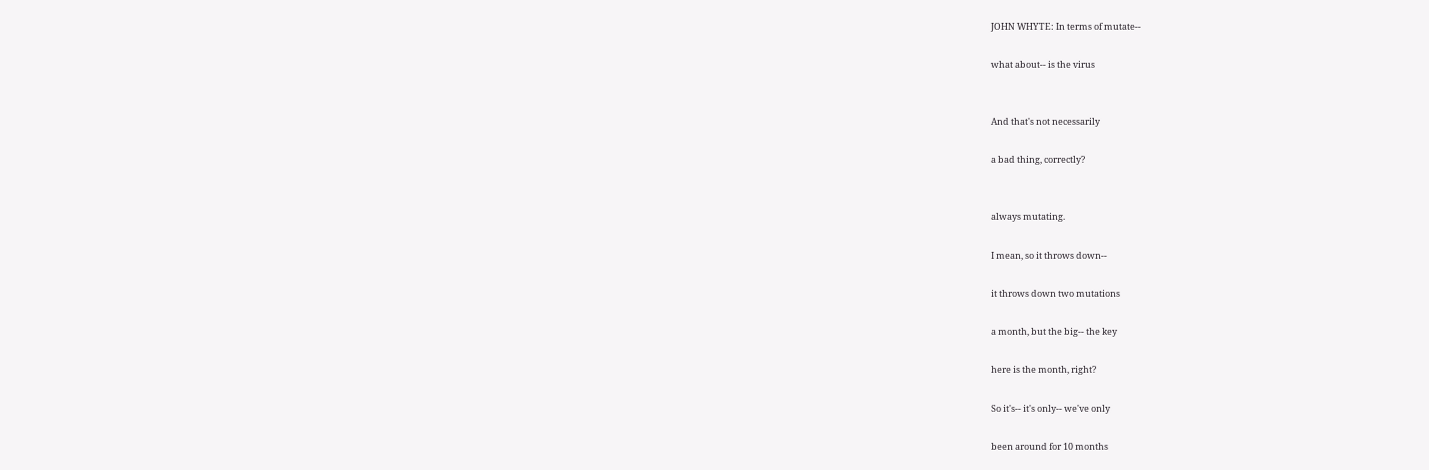JOHN WHYTE: In terms of mutate--

what about-- is the virus


And that's not necessarily

a bad thing, correctly?


always mutating.

I mean, so it throws down--

it throws down two mutations

a month, but the big-- the key

here is the month, right?

So it's-- it's only-- we've only

been around for 10 months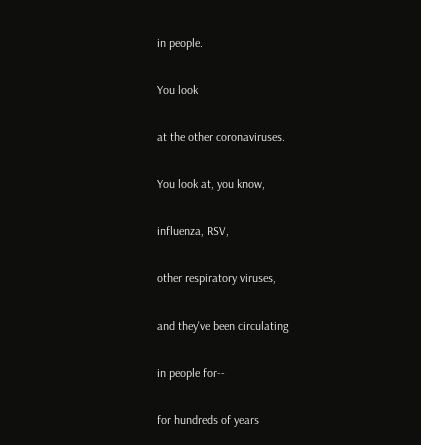in people.

You look

at the other coronaviruses.

You look at, you know,

influenza, RSV,

other respiratory viruses,

and they've been circulating

in people for--

for hundreds of years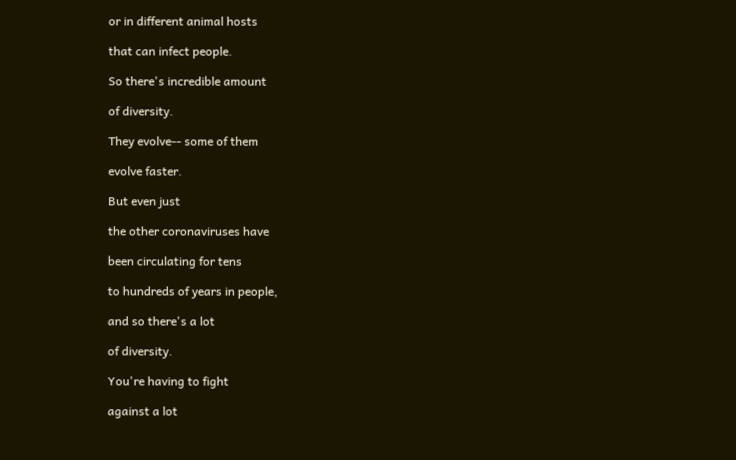or in different animal hosts

that can infect people.

So there's incredible amount

of diversity.

They evolve-- some of them

evolve faster.

But even just

the other coronaviruses have

been circulating for tens

to hundreds of years in people,

and so there's a lot

of diversity.

You're having to fight

against a lot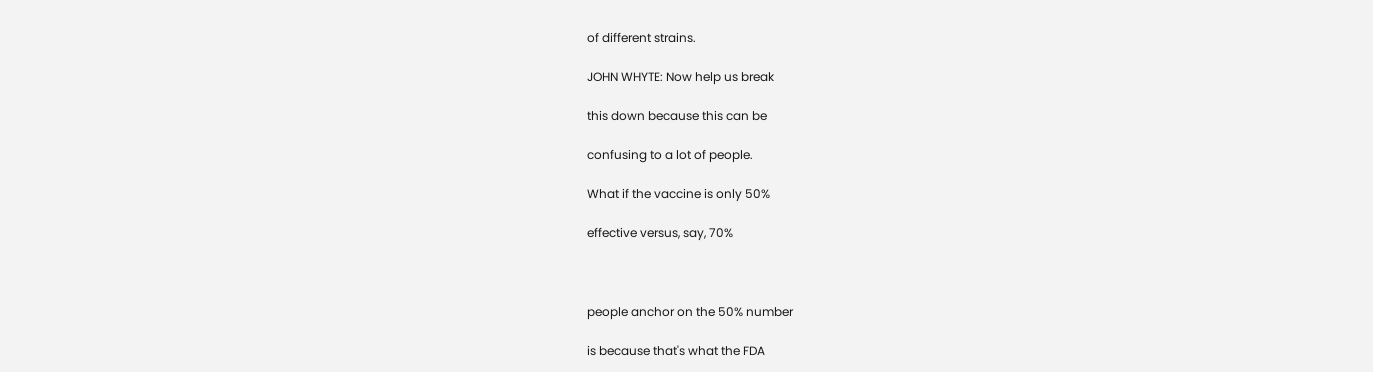of different strains.

JOHN WHYTE: Now help us break

this down because this can be

confusing to a lot of people.

What if the vaccine is only 50%

effective versus, say, 70%



people anchor on the 50% number

is because that's what the FDA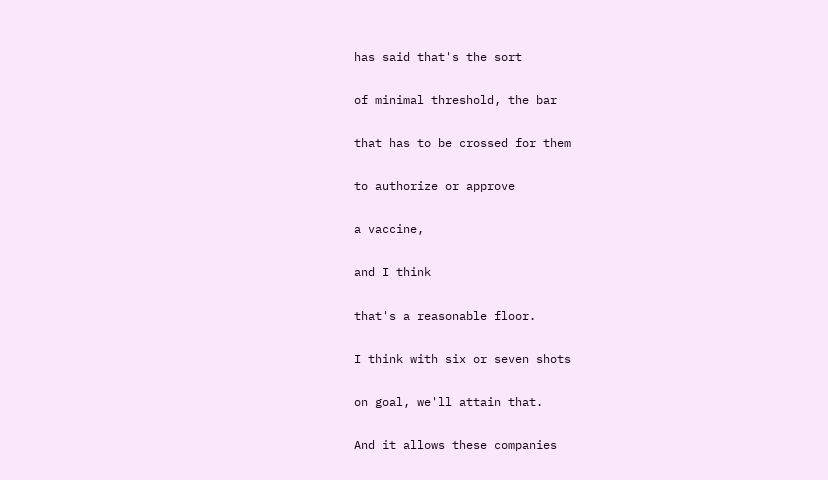has said that's the sort

of minimal threshold, the bar

that has to be crossed for them

to authorize or approve

a vaccine,

and I think

that's a reasonable floor.

I think with six or seven shots

on goal, we'll attain that.

And it allows these companies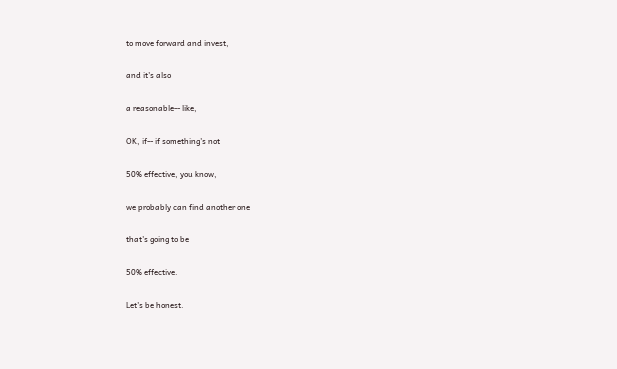to move forward and invest,

and it's also

a reasonable-- like,

OK, if-- if something's not

50% effective, you know,

we probably can find another one

that's going to be

50% effective.

Let's be honest.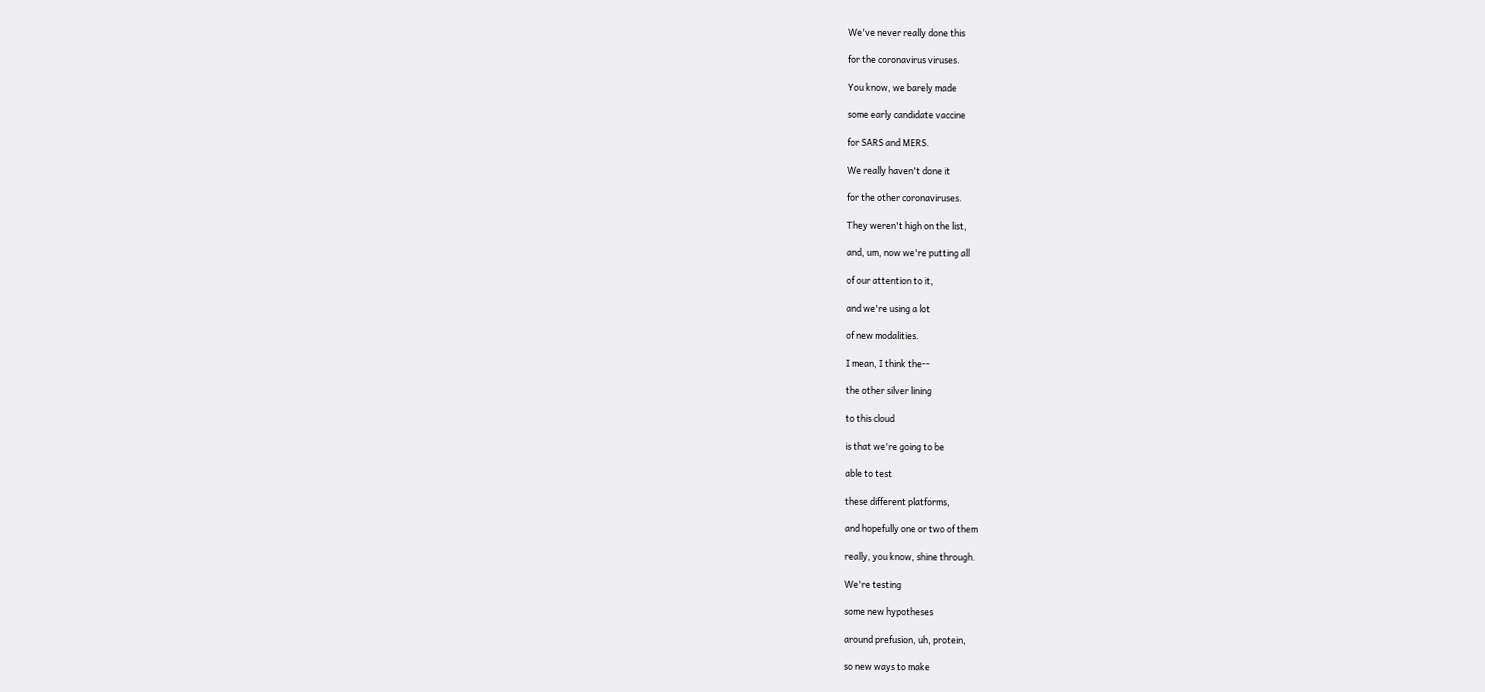We've never really done this

for the coronavirus viruses.

You know, we barely made

some early candidate vaccine

for SARS and MERS.

We really haven't done it

for the other coronaviruses.

They weren't high on the list,

and, um, now we're putting all

of our attention to it,

and we're using a lot

of new modalities.

I mean, I think the--

the other silver lining

to this cloud

is that we're going to be

able to test

these different platforms,

and hopefully one or two of them

really, you know, shine through.

We're testing

some new hypotheses

around prefusion, uh, protein,

so new ways to make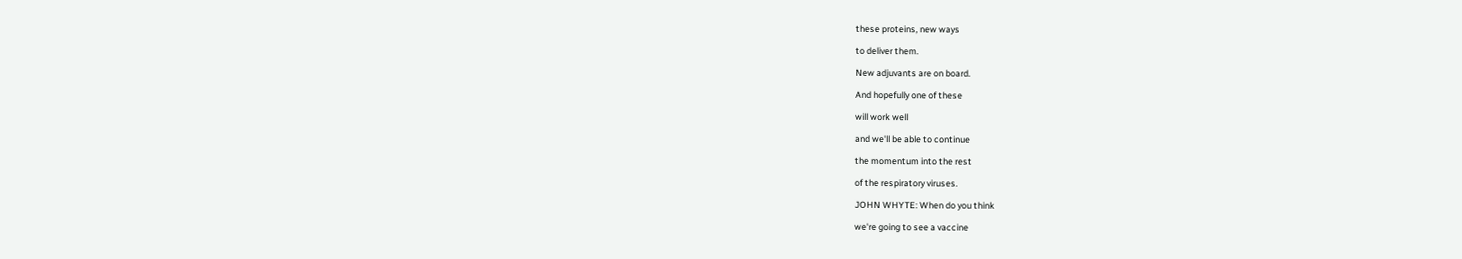these proteins, new ways

to deliver them.

New adjuvants are on board.

And hopefully one of these

will work well

and we'll be able to continue

the momentum into the rest

of the respiratory viruses.

JOHN WHYTE: When do you think

we're going to see a vaccine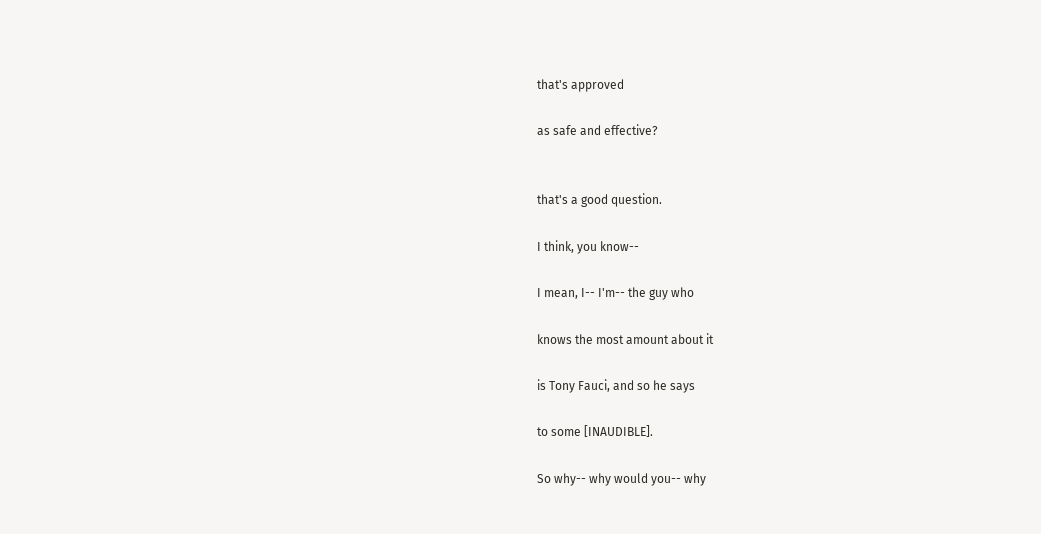that's approved

as safe and effective?


that's a good question.

I think, you know--

I mean, I-- I'm-- the guy who

knows the most amount about it

is Tony Fauci, and so he says

to some [INAUDIBLE].

So why-- why would you-- why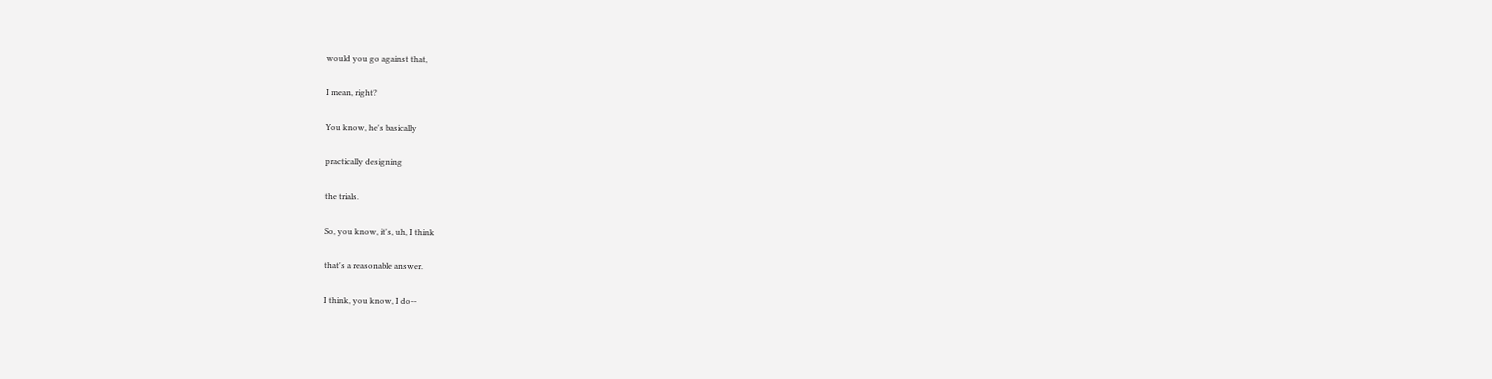would you go against that,

I mean, right?

You know, he's basically

practically designing

the trials.

So, you know, it's, uh, I think

that's a reasonable answer.

I think, you know, I do--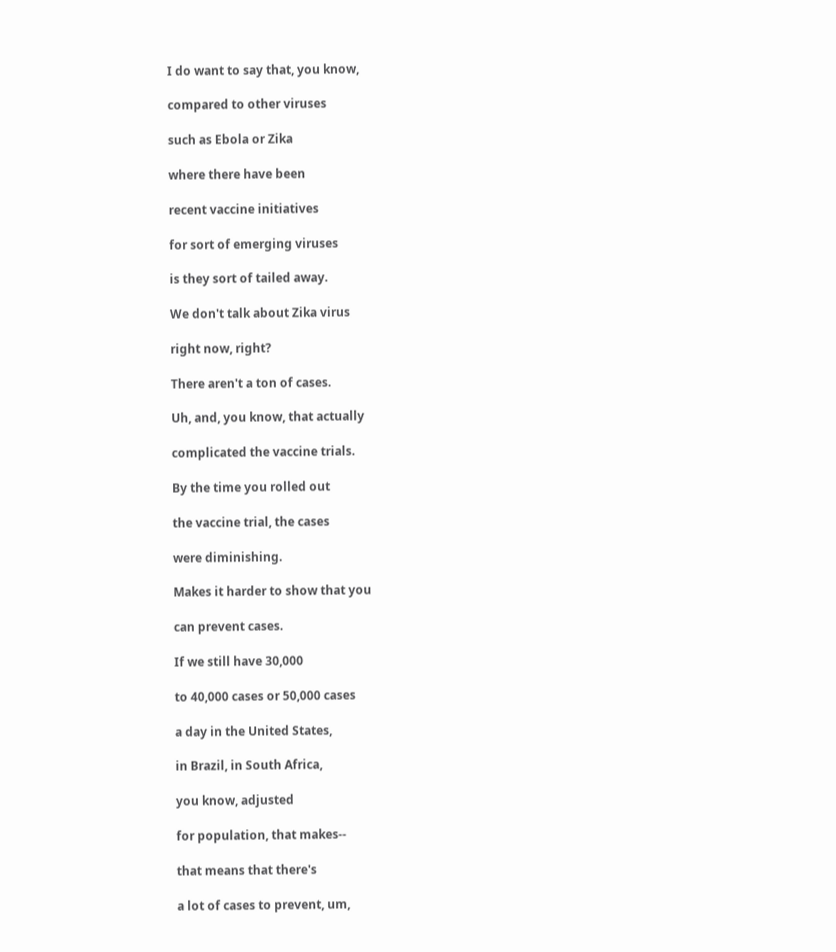I do want to say that, you know,

compared to other viruses

such as Ebola or Zika

where there have been

recent vaccine initiatives

for sort of emerging viruses

is they sort of tailed away.

We don't talk about Zika virus

right now, right?

There aren't a ton of cases.

Uh, and, you know, that actually

complicated the vaccine trials.

By the time you rolled out

the vaccine trial, the cases

were diminishing.

Makes it harder to show that you

can prevent cases.

If we still have 30,000

to 40,000 cases or 50,000 cases

a day in the United States,

in Brazil, in South Africa,

you know, adjusted

for population, that makes--

that means that there's

a lot of cases to prevent, um,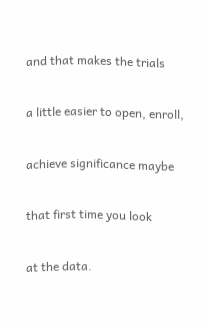and that makes the trials

a little easier to open, enroll,

achieve significance maybe

that first time you look

at the data.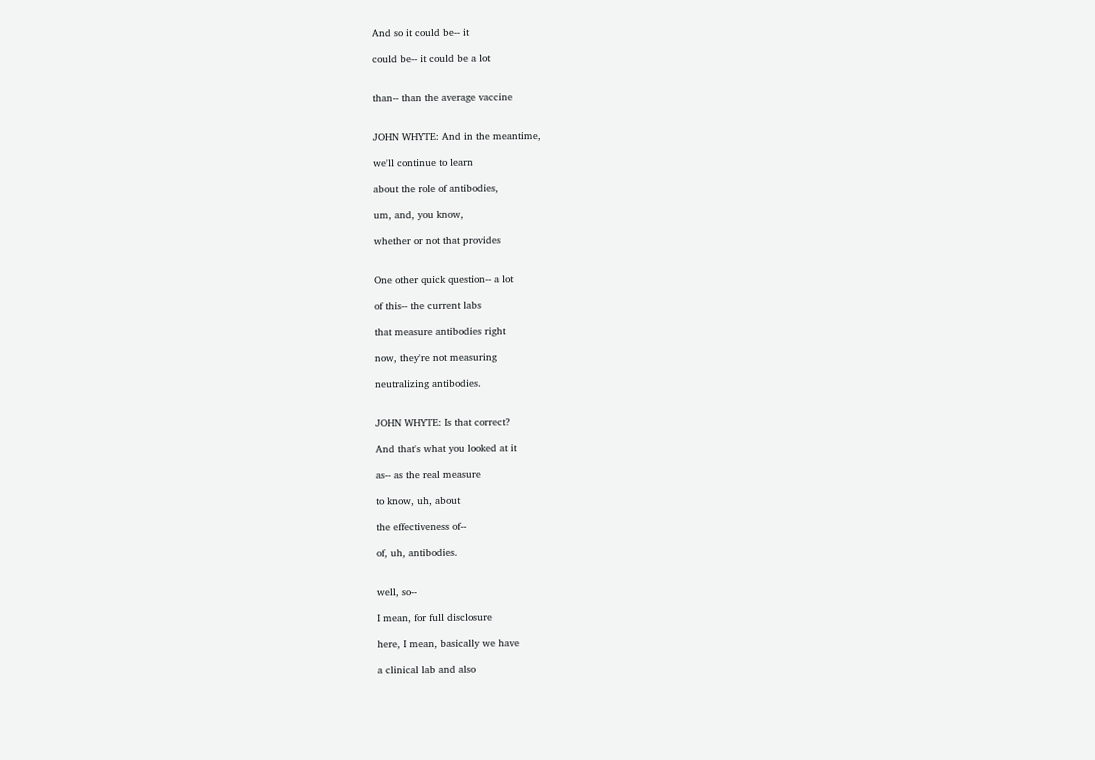And so it could be-- it

could be-- it could be a lot


than-- than the average vaccine


JOHN WHYTE: And in the meantime,

we'll continue to learn

about the role of antibodies,

um, and, you know,

whether or not that provides


One other quick question-- a lot

of this-- the current labs

that measure antibodies right

now, they're not measuring

neutralizing antibodies.


JOHN WHYTE: Is that correct?

And that's what you looked at it

as-- as the real measure

to know, uh, about

the effectiveness of--

of, uh, antibodies.


well, so--

I mean, for full disclosure

here, I mean, basically we have

a clinical lab and also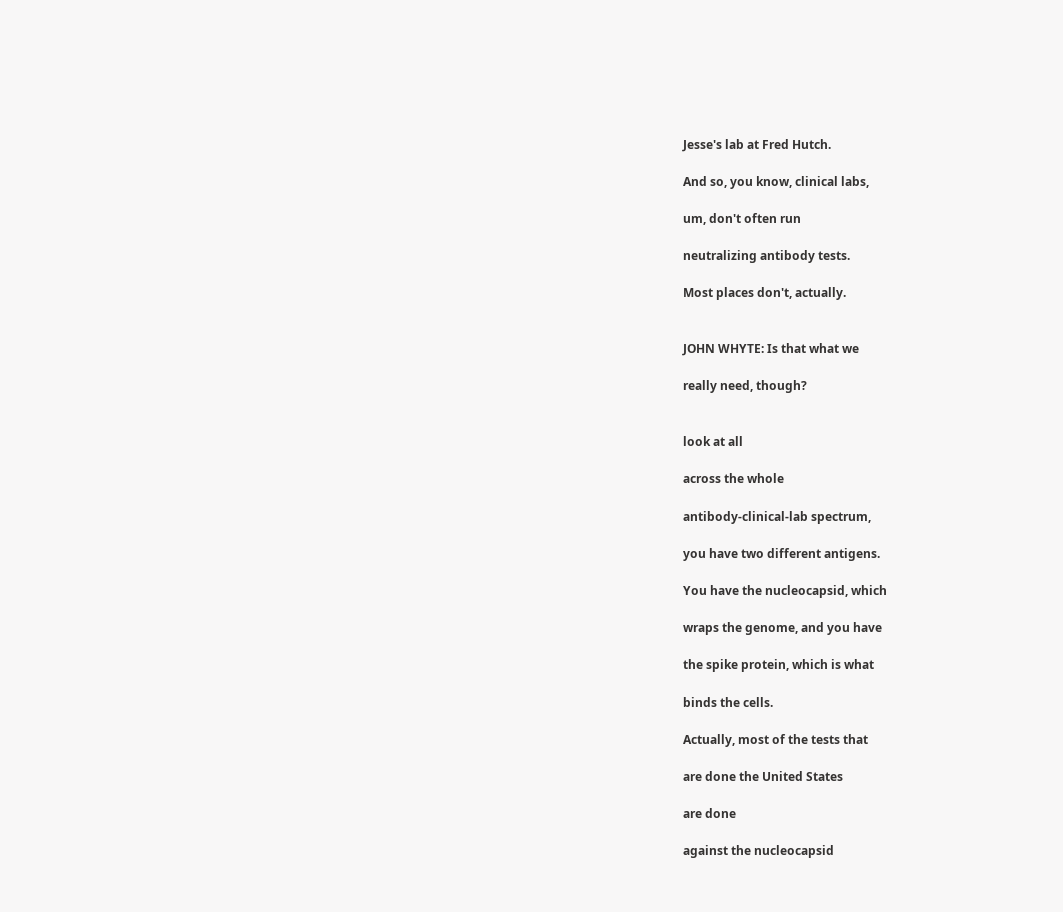Jesse's lab at Fred Hutch.

And so, you know, clinical labs,

um, don't often run

neutralizing antibody tests.

Most places don't, actually.


JOHN WHYTE: Is that what we

really need, though?


look at all

across the whole

antibody-clinical-lab spectrum,

you have two different antigens.

You have the nucleocapsid, which

wraps the genome, and you have

the spike protein, which is what

binds the cells.

Actually, most of the tests that

are done the United States

are done

against the nucleocapsid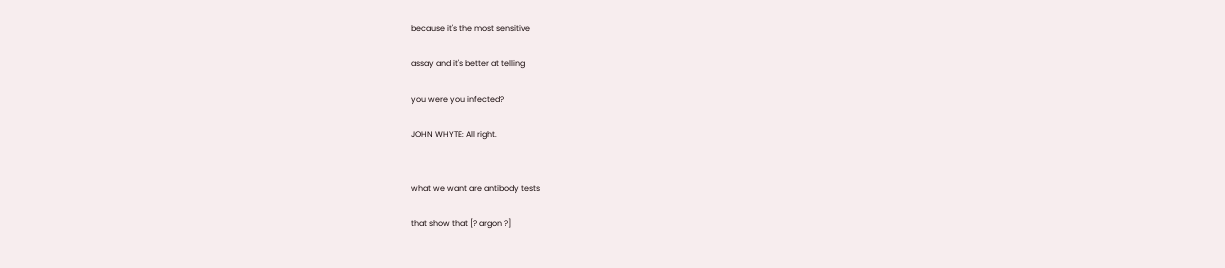because it's the most sensitive

assay and it's better at telling

you were you infected?

JOHN WHYTE: All right.


what we want are antibody tests

that show that [? argon ?]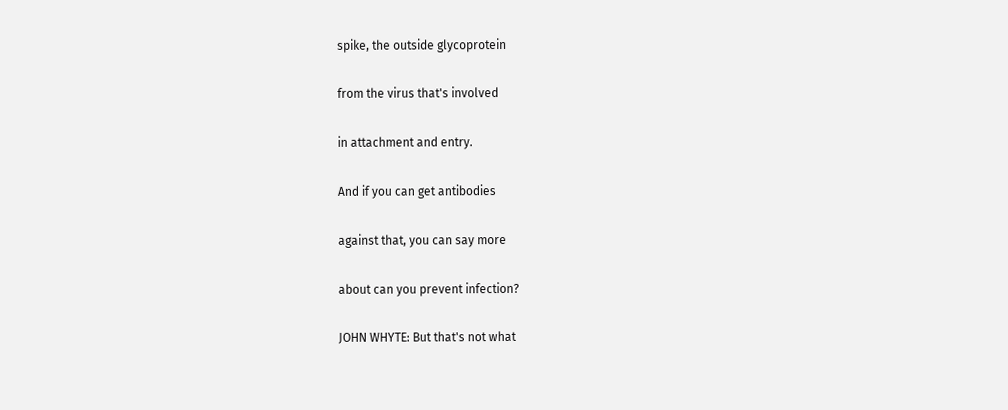spike, the outside glycoprotein

from the virus that's involved

in attachment and entry.

And if you can get antibodies

against that, you can say more

about can you prevent infection?

JOHN WHYTE: But that's not what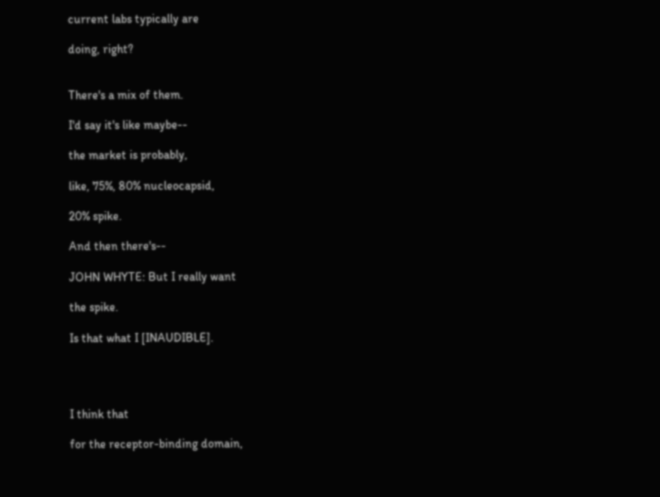current labs typically are

doing, right?


There's a mix of them.

I'd say it's like maybe--

the market is probably,

like, 75%, 80% nucleocapsid,

20% spike.

And then there's--

JOHN WHYTE: But I really want

the spike.

Is that what I [INAUDIBLE].




I think that

for the receptor-binding domain,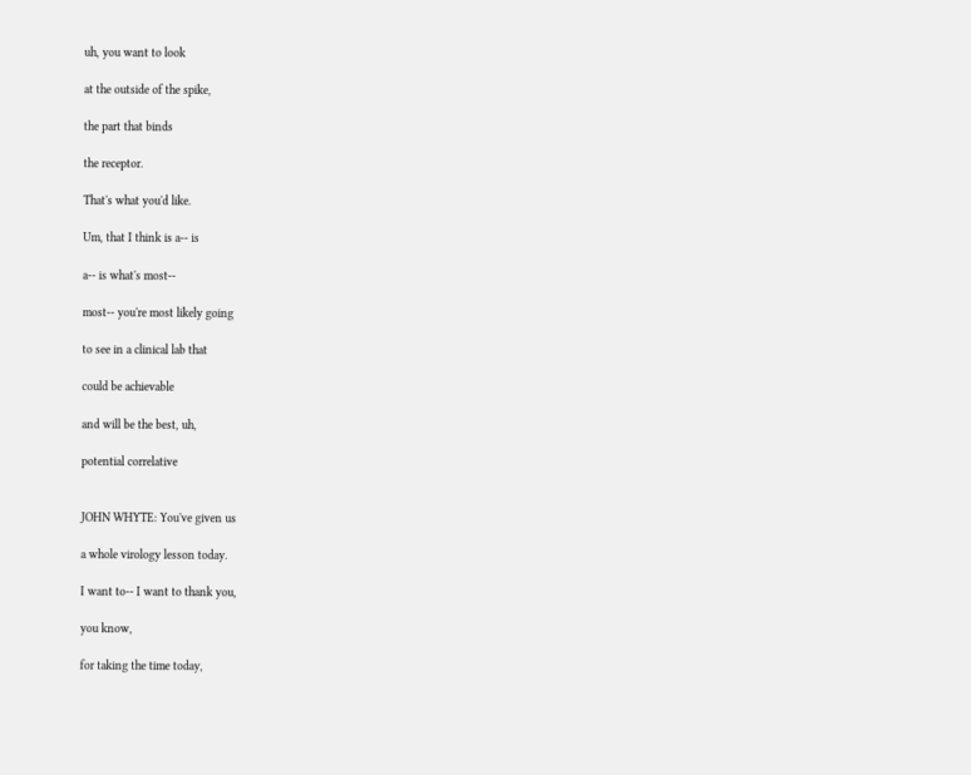uh, you want to look

at the outside of the spike,

the part that binds

the receptor.

That's what you'd like.

Um, that I think is a-- is

a-- is what's most--

most-- you're most likely going

to see in a clinical lab that

could be achievable

and will be the best, uh,

potential correlative


JOHN WHYTE: You've given us

a whole virology lesson today.

I want to-- I want to thank you,

you know,

for taking the time today,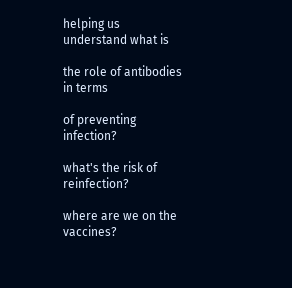helping us understand what is

the role of antibodies in terms

of preventing infection?

what's the risk of reinfection?

where are we on the vaccines?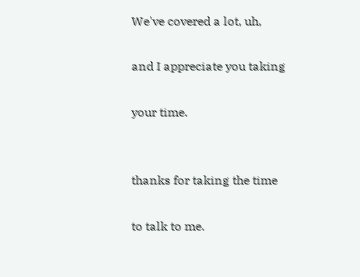We've covered a lot, uh,

and I appreciate you taking

your time.


thanks for taking the time

to talk to me.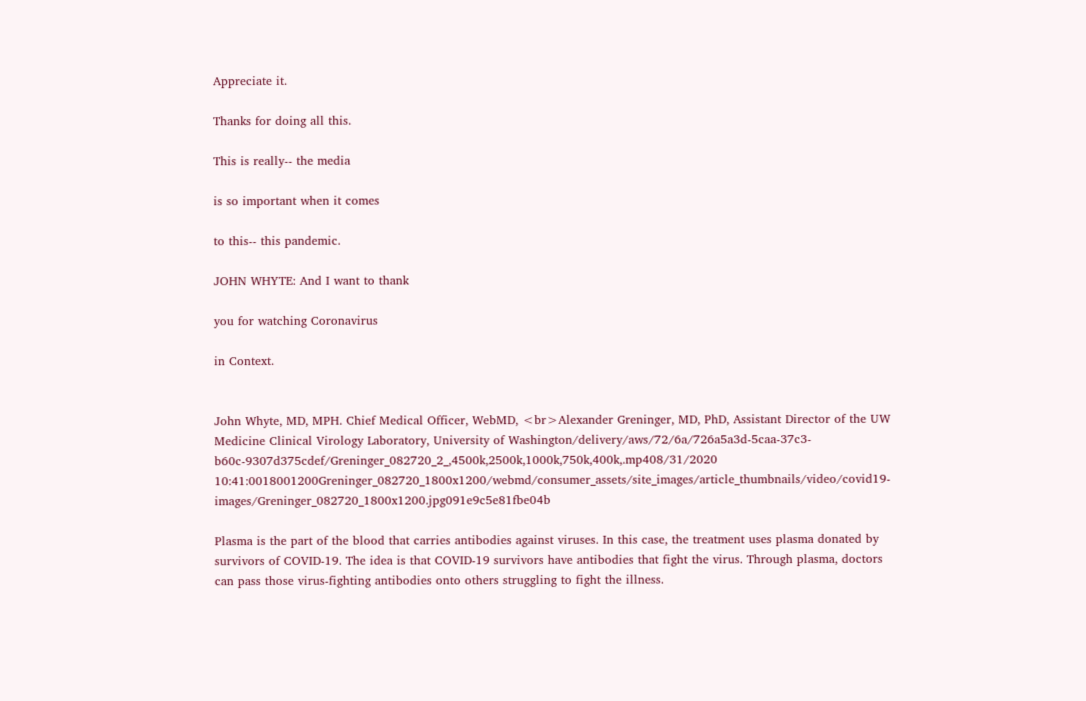Appreciate it.

Thanks for doing all this.

This is really-- the media

is so important when it comes

to this-- this pandemic.

JOHN WHYTE: And I want to thank

you for watching Coronavirus

in Context.


John Whyte, MD, MPH. Chief Medical Officer, WebMD, <br>Alexander Greninger, MD, PhD, Assistant Director of the UW Medicine Clinical Virology Laboratory, University of Washington/delivery/aws/72/6a/726a5a3d-5caa-37c3-b60c-9307d375cdef/Greninger_082720_2_,4500k,2500k,1000k,750k,400k,.mp408/31/2020 10:41:0018001200Greninger_082720_1800x1200/webmd/consumer_assets/site_images/article_thumbnails/video/covid19-images/Greninger_082720_1800x1200.jpg091e9c5e81fbe04b

Plasma is the part of the blood that carries antibodies against viruses. In this case, the treatment uses plasma donated by survivors of COVID-19. The idea is that COVID-19 survivors have antibodies that fight the virus. Through plasma, doctors can pass those virus-fighting antibodies onto others struggling to fight the illness.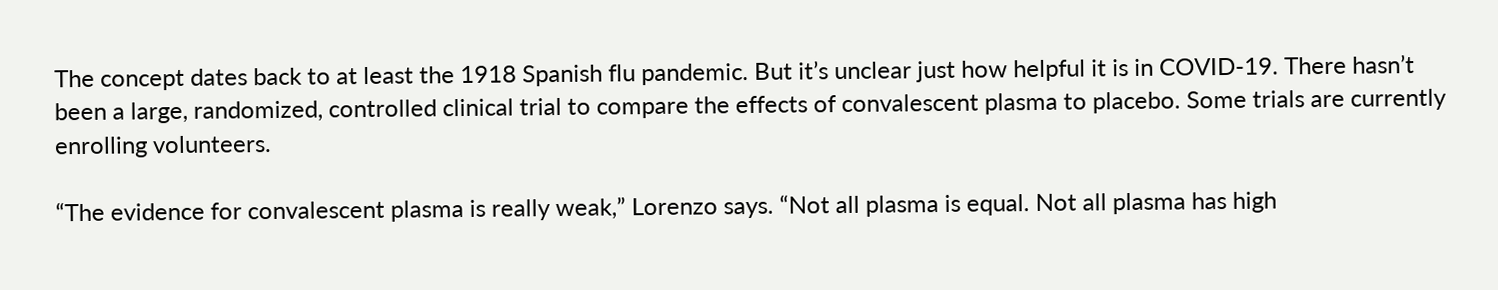The concept dates back to at least the 1918 Spanish flu pandemic. But it’s unclear just how helpful it is in COVID-19. There hasn’t been a large, randomized, controlled clinical trial to compare the effects of convalescent plasma to placebo. Some trials are currently enrolling volunteers.

“The evidence for convalescent plasma is really weak,” Lorenzo says. “Not all plasma is equal. Not all plasma has high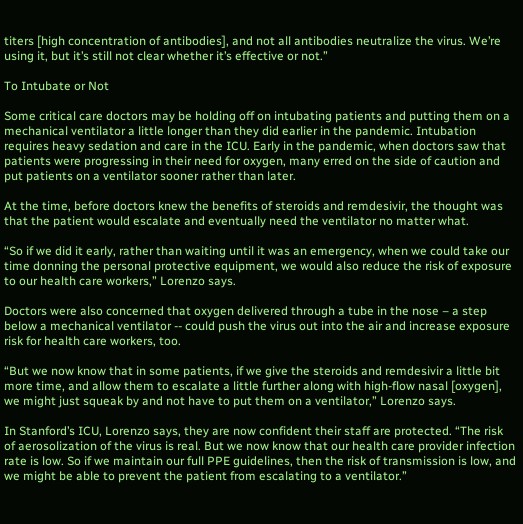titers [high concentration of antibodies], and not all antibodies neutralize the virus. We’re using it, but it’s still not clear whether it’s effective or not.”

To Intubate or Not

Some critical care doctors may be holding off on intubating patients and putting them on a mechanical ventilator a little longer than they did earlier in the pandemic. Intubation requires heavy sedation and care in the ICU. Early in the pandemic, when doctors saw that patients were progressing in their need for oxygen, many erred on the side of caution and put patients on a ventilator sooner rather than later.

At the time, before doctors knew the benefits of steroids and remdesivir, the thought was that the patient would escalate and eventually need the ventilator no matter what.

“So if we did it early, rather than waiting until it was an emergency, when we could take our time donning the personal protective equipment, we would also reduce the risk of exposure to our health care workers,” Lorenzo says.

Doctors were also concerned that oxygen delivered through a tube in the nose – a step below a mechanical ventilator -- could push the virus out into the air and increase exposure risk for health care workers, too.

“But we now know that in some patients, if we give the steroids and remdesivir a little bit more time, and allow them to escalate a little further along with high-flow nasal [oxygen], we might just squeak by and not have to put them on a ventilator,” Lorenzo says.

In Stanford’s ICU, Lorenzo says, they are now confident their staff are protected. “The risk of aerosolization of the virus is real. But we now know that our health care provider infection rate is low. So if we maintain our full PPE guidelines, then the risk of transmission is low, and we might be able to prevent the patient from escalating to a ventilator.”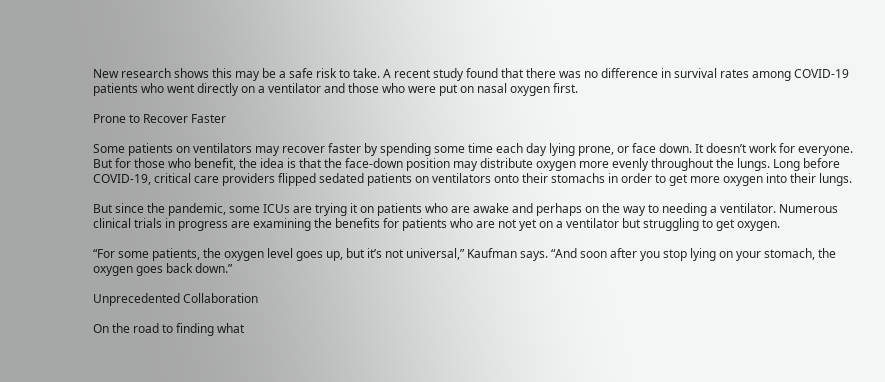New research shows this may be a safe risk to take. A recent study found that there was no difference in survival rates among COVID-19 patients who went directly on a ventilator and those who were put on nasal oxygen first.

Prone to Recover Faster

Some patients on ventilators may recover faster by spending some time each day lying prone, or face down. It doesn’t work for everyone. But for those who benefit, the idea is that the face-down position may distribute oxygen more evenly throughout the lungs. Long before COVID-19, critical care providers flipped sedated patients on ventilators onto their stomachs in order to get more oxygen into their lungs.

But since the pandemic, some ICUs are trying it on patients who are awake and perhaps on the way to needing a ventilator. Numerous clinical trials in progress are examining the benefits for patients who are not yet on a ventilator but struggling to get oxygen.

“For some patients, the oxygen level goes up, but it’s not universal,” Kaufman says. “And soon after you stop lying on your stomach, the oxygen goes back down.”

Unprecedented Collaboration

On the road to finding what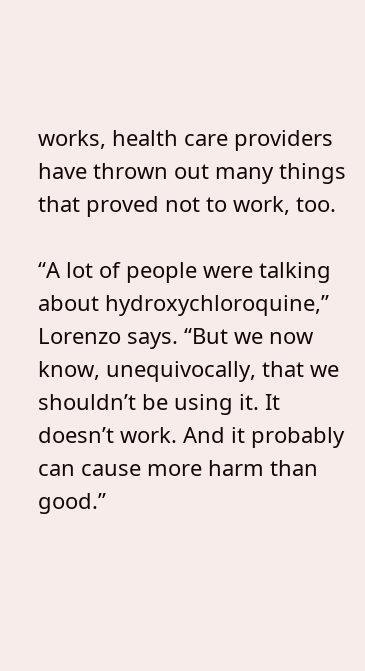works, health care providers have thrown out many things that proved not to work, too.

“A lot of people were talking about hydroxychloroquine,” Lorenzo says. “But we now know, unequivocally, that we shouldn’t be using it. It doesn’t work. And it probably can cause more harm than good.”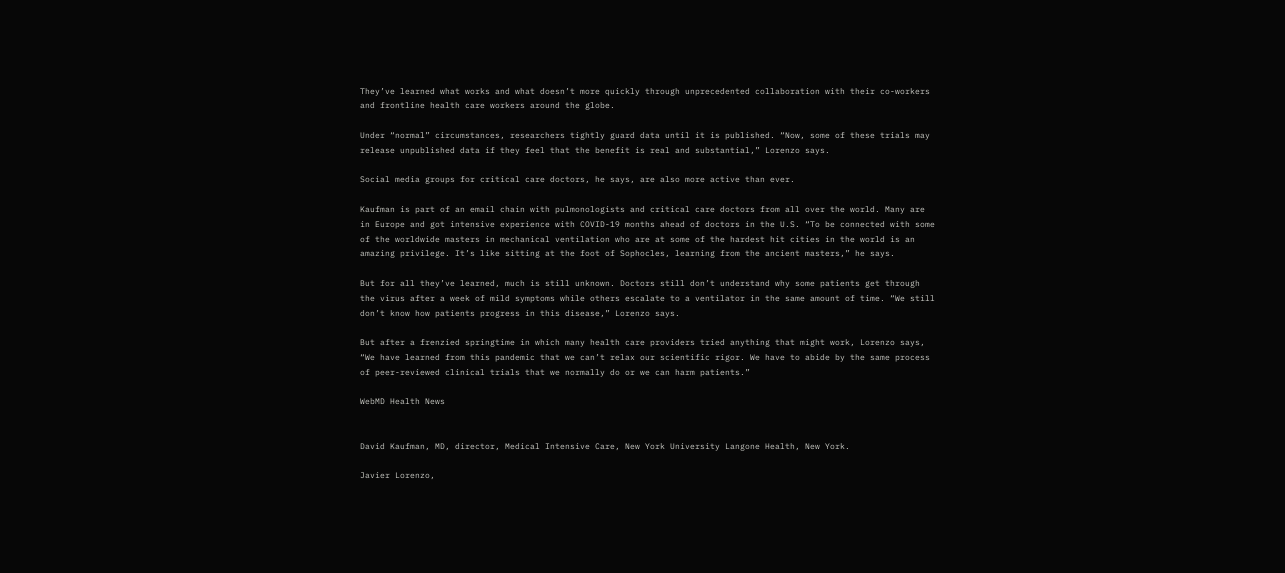They’ve learned what works and what doesn’t more quickly through unprecedented collaboration with their co-workers and frontline health care workers around the globe.

Under “normal” circumstances, researchers tightly guard data until it is published. “Now, some of these trials may release unpublished data if they feel that the benefit is real and substantial,” Lorenzo says.

Social media groups for critical care doctors, he says, are also more active than ever.

Kaufman is part of an email chain with pulmonologists and critical care doctors from all over the world. Many are in Europe and got intensive experience with COVID-19 months ahead of doctors in the U.S. “To be connected with some of the worldwide masters in mechanical ventilation who are at some of the hardest hit cities in the world is an amazing privilege. It’s like sitting at the foot of Sophocles, learning from the ancient masters,” he says.

But for all they’ve learned, much is still unknown. Doctors still don’t understand why some patients get through the virus after a week of mild symptoms while others escalate to a ventilator in the same amount of time. “We still don’t know how patients progress in this disease,” Lorenzo says.

But after a frenzied springtime in which many health care providers tried anything that might work, Lorenzo says, “We have learned from this pandemic that we can’t relax our scientific rigor. We have to abide by the same process of peer-reviewed clinical trials that we normally do or we can harm patients.”

WebMD Health News


David Kaufman, MD, director, Medical Intensive Care, New York University Langone Health, New York.

Javier Lorenzo,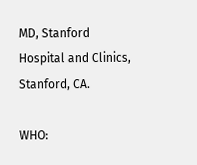MD, Stanford Hospital and Clinics, Stanford, CA.

WHO: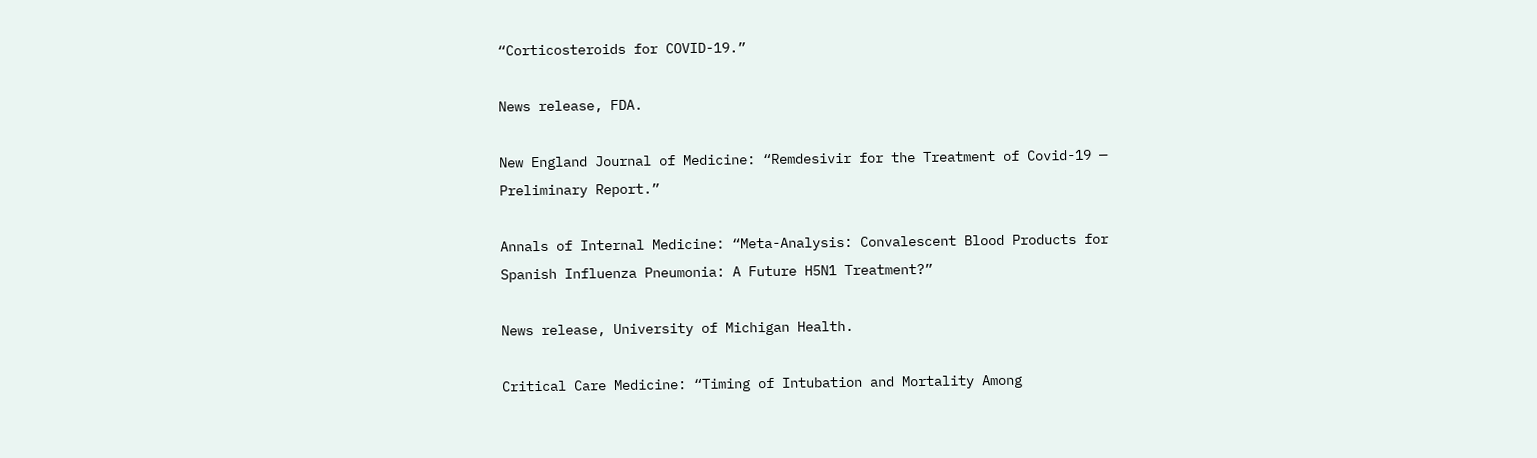“Corticosteroids for COVID-19.”

News release, FDA.

New England Journal of Medicine: “Remdesivir for the Treatment of Covid-19 — Preliminary Report.”

Annals of Internal Medicine: “Meta-Analysis: Convalescent Blood Products for Spanish Influenza Pneumonia: A Future H5N1 Treatment?”

News release, University of Michigan Health.

Critical Care Medicine: “Timing of Intubation and Mortality Among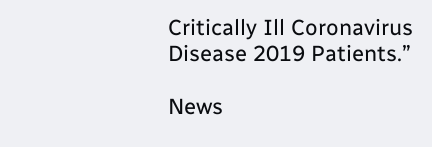Critically Ill Coronavirus Disease 2019 Patients.”

News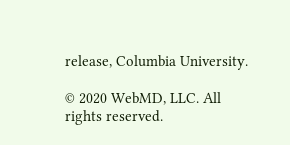release, Columbia University.

© 2020 WebMD, LLC. All rights reserved.